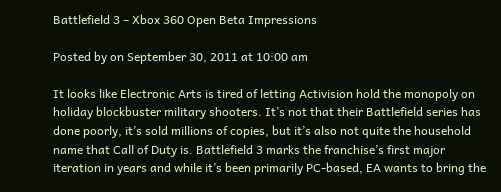Battlefield 3 – Xbox 360 Open Beta Impressions

Posted by on September 30, 2011 at 10:00 am

It looks like Electronic Arts is tired of letting Activision hold the monopoly on holiday blockbuster military shooters. It’s not that their Battlefield series has done poorly, it’s sold millions of copies, but it’s also not quite the household name that Call of Duty is. Battlefield 3 marks the franchise’s first major iteration in years and while it’s been primarily PC-based, EA wants to bring the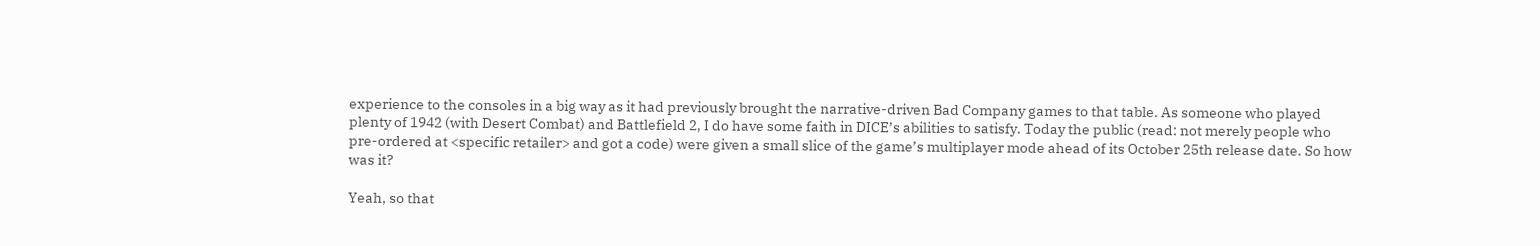experience to the consoles in a big way as it had previously brought the narrative-driven Bad Company games to that table. As someone who played plenty of 1942 (with Desert Combat) and Battlefield 2, I do have some faith in DICE’s abilities to satisfy. Today the public (read: not merely people who pre-ordered at <specific retailer> and got a code) were given a small slice of the game’s multiplayer mode ahead of its October 25th release date. So how was it?

Yeah, so that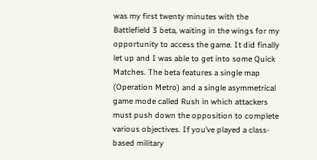was my first twenty minutes with the Battlefield 3 beta, waiting in the wings for my opportunity to access the game. It did finally let up and I was able to get into some Quick Matches. The beta features a single map (Operation Metro) and a single asymmetrical game mode called Rush in which attackers must push down the opposition to complete various objectives. If you’ve played a class-based military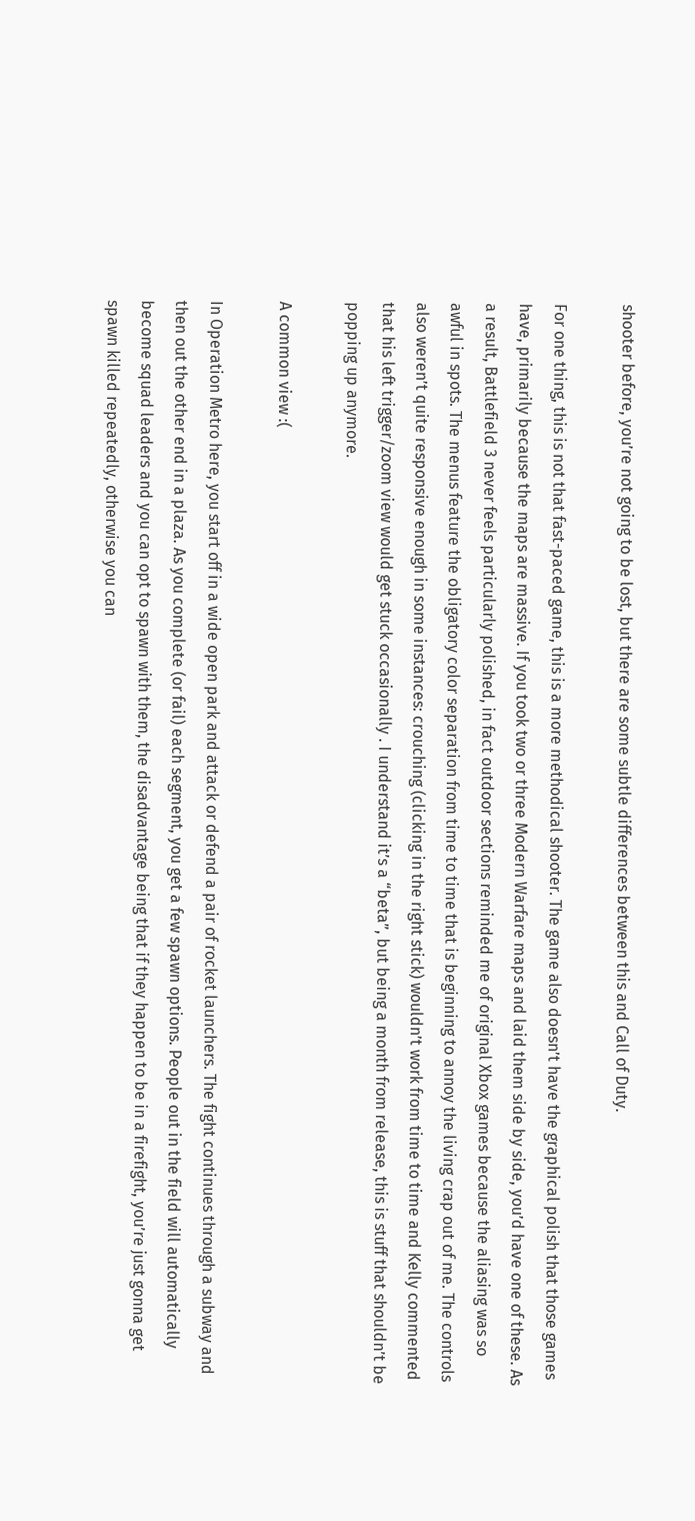shooter before, you’re not going to be lost, but there are some subtle differences between this and Call of Duty.

For one thing, this is not that fast-paced game, this is a more methodical shooter. The game also doesn’t have the graphical polish that those games have, primarily because the maps are massive. If you took two or three Modern Warfare maps and laid them side by side, you’d have one of these. As a result, Battlefield 3 never feels particularly polished, in fact outdoor sections reminded me of original Xbox games because the aliasing was so awful in spots. The menus feature the obligatory color separation from time to time that is beginning to annoy the living crap out of me. The controls also weren’t quite responsive enough in some instances: crouching (clicking in the right stick) wouldn’t work from time to time and Kelly commented that his left trigger/zoom view would get stuck occasionally . I understand it’s a “beta”, but being a month from release, this is stuff that shouldn’t be popping up anymore.

A common view :(

In Operation Metro here, you start off in a wide open park and attack or defend a pair of rocket launchers. The fight continues through a subway and then out the other end in a plaza. As you complete (or fail) each segment, you get a few spawn options. People out in the field will automatically become squad leaders and you can opt to spawn with them, the disadvantage being that if they happen to be in a firefight, you’re just gonna get spawn killed repeatedly, otherwise you can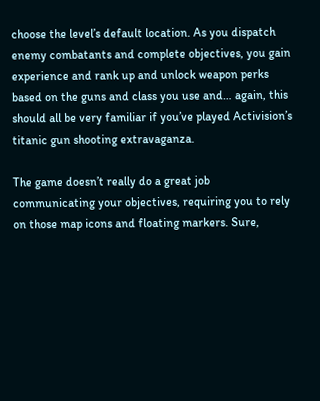choose the level’s default location. As you dispatch enemy combatants and complete objectives, you gain experience and rank up and unlock weapon perks based on the guns and class you use and… again, this should all be very familiar if you’ve played Activision’s titanic gun shooting extravaganza.

The game doesn’t really do a great job communicating your objectives, requiring you to rely on those map icons and floating markers. Sure,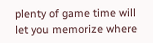plenty of game time will let you memorize where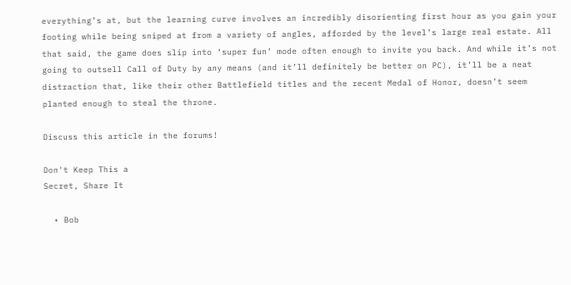everything’s at, but the learning curve involves an incredibly disorienting first hour as you gain your footing while being sniped at from a variety of angles, afforded by the level’s large real estate. All that said, the game does slip into ‘super fun’ mode often enough to invite you back. And while it’s not going to outsell Call of Duty by any means (and it’ll definitely be better on PC), it’ll be a neat distraction that, like their other Battlefield titles and the recent Medal of Honor, doesn’t seem planted enough to steal the throne.

Discuss this article in the forums!

Don't Keep This a
Secret, Share It

  • Bob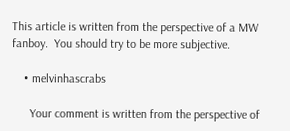This article is written from the perspective of a MW fanboy.  You should try to be more subjective.

    • melvinhascrabs

      Your comment is written from the perspective of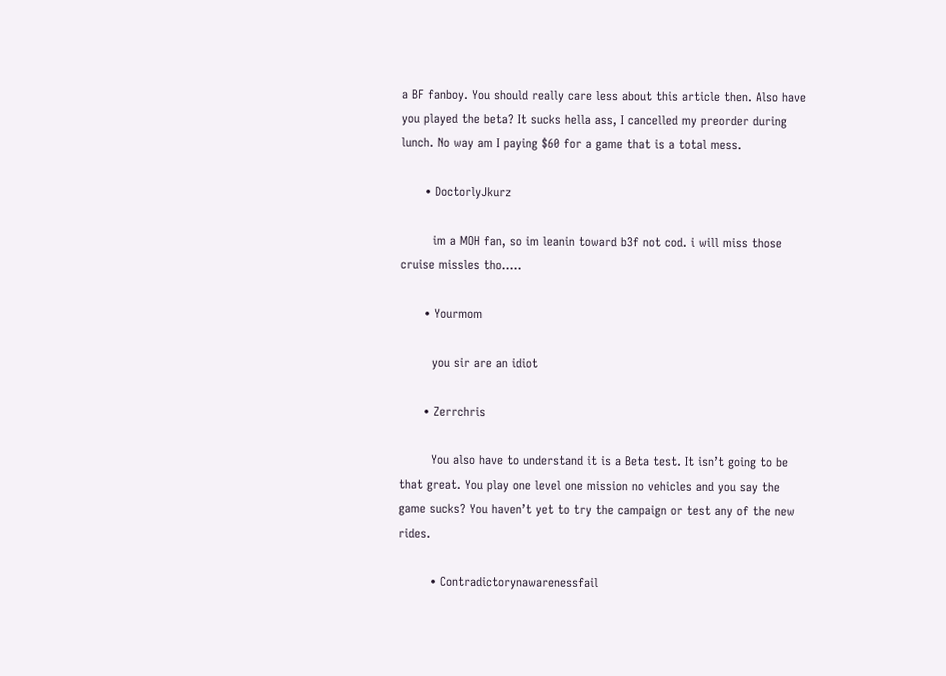a BF fanboy. You should really care less about this article then. Also have you played the beta? It sucks hella ass, I cancelled my preorder during lunch. No way am I paying $60 for a game that is a total mess.

      • DoctorlyJkurz

        im a MOH fan, so im leanin toward b3f not cod. i will miss those cruise missles tho…..

      • Yourmom

        you sir are an idiot

      • Zerrchris

        You also have to understand it is a Beta test. It isn’t going to be that great. You play one level one mission no vehicles and you say the game sucks? You haven’t yet to try the campaign or test any of the new rides.

        • Contradictorynawarenessfail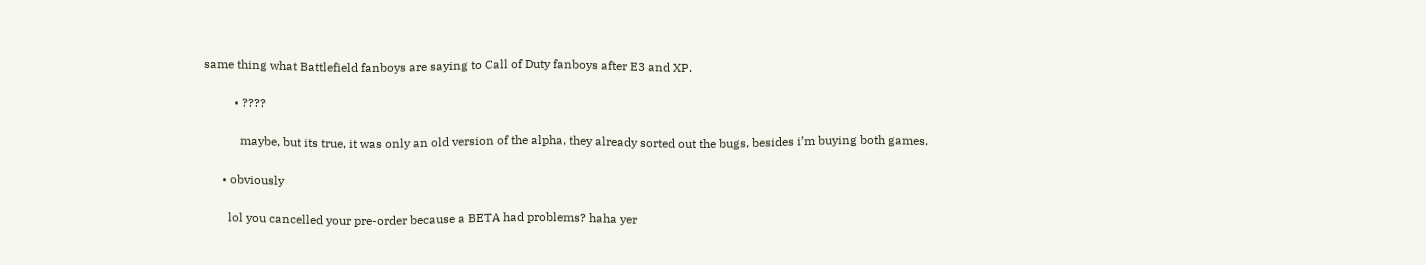same thing what Battlefield fanboys are saying to Call of Duty fanboys after E3 and XP.

          • ????

            maybe, but its true, it was only an old version of the alpha, they already sorted out the bugs, besides i’m buying both games.

      • obviously

        lol you cancelled your pre-order because a BETA had problems? haha yer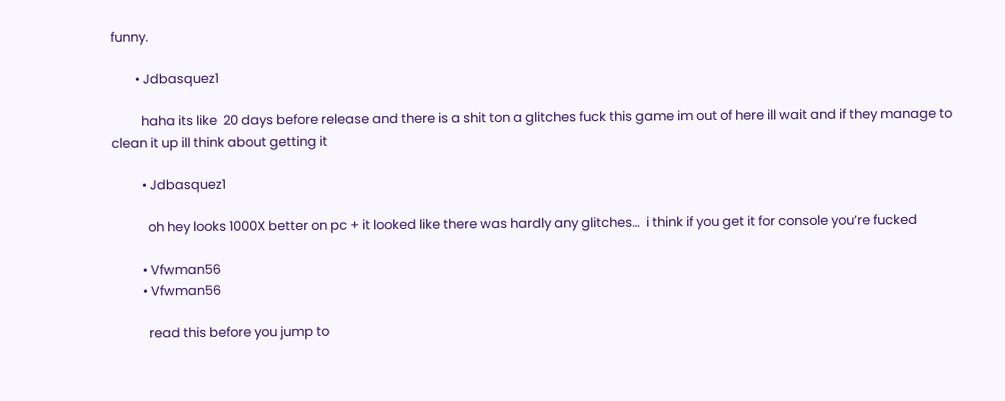funny.

        • Jdbasquez1

          haha its like  20 days before release and there is a shit ton a glitches fuck this game im out of here ill wait and if they manage to clean it up ill think about getting it

          • Jdbasquez1

            oh hey looks 1000X better on pc + it looked like there was hardly any glitches…  i think if you get it for console you’re fucked

          • Vfwman56
          • Vfwman56

            read this before you jump to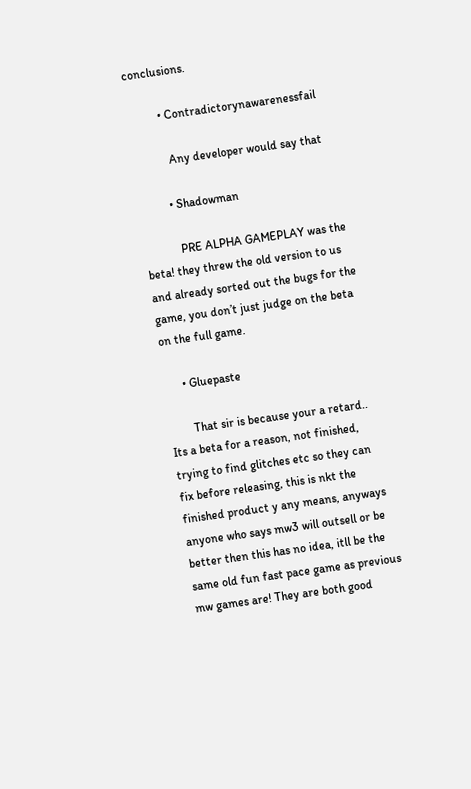conclusions.

          • Contradictorynawarenessfail

            Any developer would say that

          • Shadowman

            PRE ALPHA GAMEPLAY was the beta! they threw the old version to us and already sorted out the bugs for the game, you don’t just judge on the beta on the full game.

      • Gluepaste

        That sir is because your a retard.. Its a beta for a reason, not finished, trying to find glitches etc so they can fix before releasing, this is nkt the finished product y any means, anyways anyone who says mw3 will outsell or be better then this has no idea, itll be the same old fun fast pace game as previous mw games are! They are both good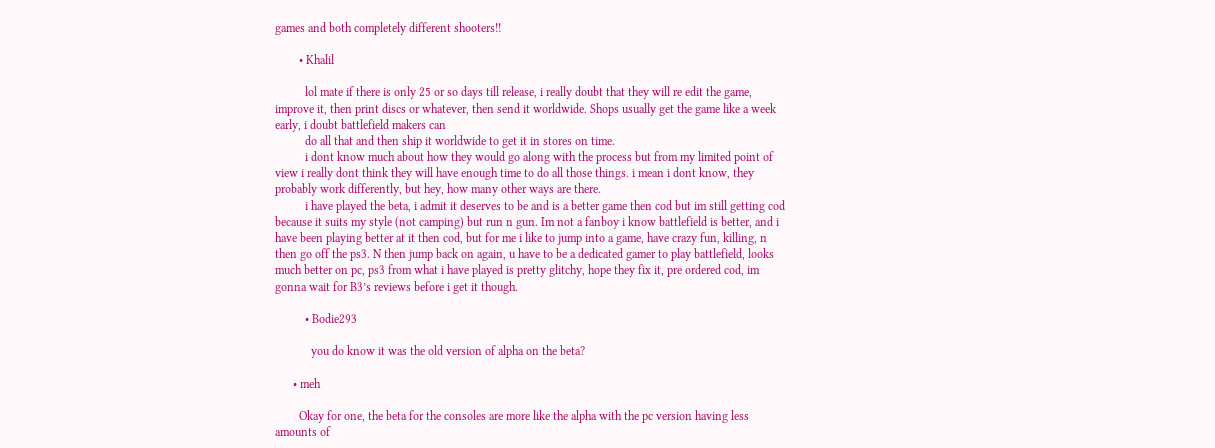games and both completely different shooters!!

        • Khalil

          lol mate if there is only 25 or so days till release, i really doubt that they will re edit the game, improve it, then print discs or whatever, then send it worldwide. Shops usually get the game like a week early, i doubt battlefield makers can
          do all that and then ship it worldwide to get it in stores on time.
          i dont know much about how they would go along with the process but from my limited point of view i really dont think they will have enough time to do all those things. i mean i dont know, they probably work differently, but hey, how many other ways are there.
          i have played the beta, i admit it deserves to be and is a better game then cod but im still getting cod because it suits my style (not camping) but run n gun. Im not a fanboy i know battlefield is better, and i have been playing better at it then cod, but for me i like to jump into a game, have crazy fun, killing, n then go off the ps3. N then jump back on again, u have to be a dedicated gamer to play battlefield, looks much better on pc, ps3 from what i have played is pretty glitchy, hope they fix it, pre ordered cod, im gonna wait for B3’s reviews before i get it though.

          • Bodie293

            you do know it was the old version of alpha on the beta?

      • meh

        Okay for one, the beta for the consoles are more like the alpha with the pc version having less amounts of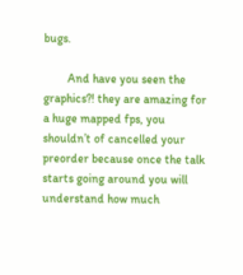bugs.

        And have you seen the graphics?! they are amazing for a huge mapped fps, you shouldn’t of cancelled your preorder because once the talk starts going around you will understand how much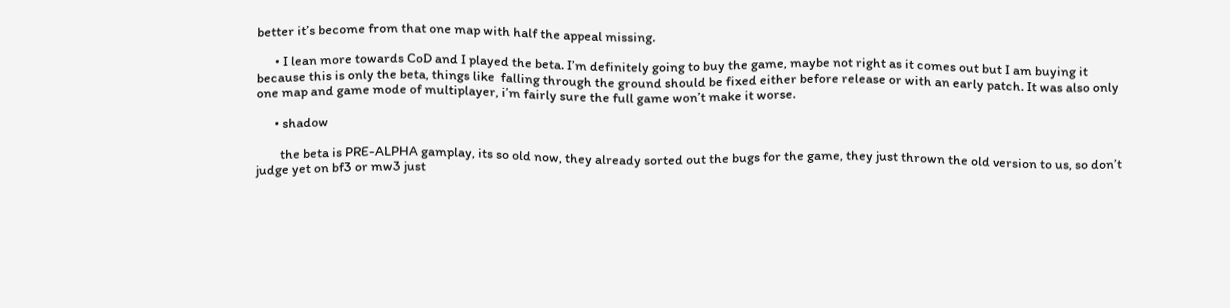better it’s become from that one map with half the appeal missing.

      • I lean more towards CoD and I played the beta. I’m definitely going to buy the game, maybe not right as it comes out but I am buying it because this is only the beta, things like  falling through the ground should be fixed either before release or with an early patch. It was also only one map and game mode of multiplayer, i’m fairly sure the full game won’t make it worse.

      • shadow

        the beta is PRE-ALPHA gamplay, its so old now, they already sorted out the bugs for the game, they just thrown the old version to us, so don’t judge yet on bf3 or mw3 just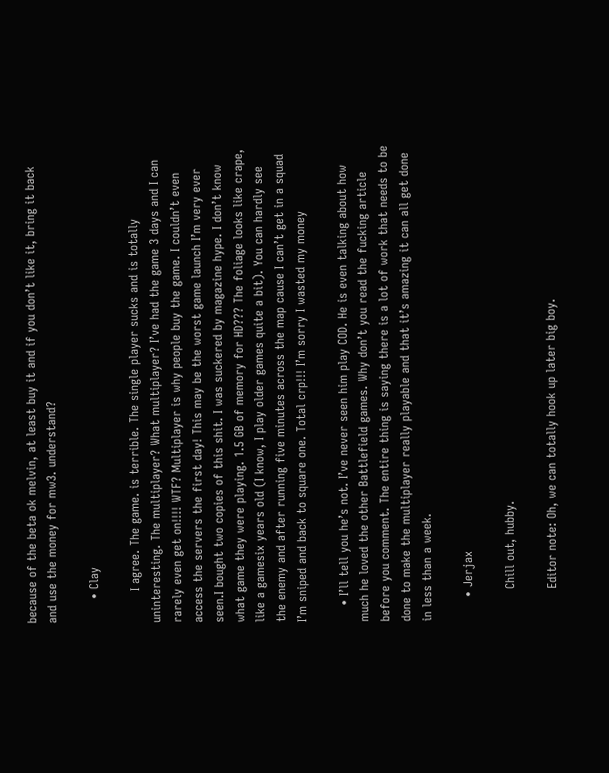because of the beta ok melvin, at least buy it and if you don’t like it, bring it back and use the money for mw3. understand?

      • Clay

        I agree. The game. is terrible. The single player sucks and is totally uninteresting. The multiplayer? What multiplayer? I’ve had the game 3 days and I can rarely even get on!!!! WTF? Multiplayer is why people buy the game. I couldn’t even access the servers the first day! This may be the worst game launch I’m very ever seen.I bought two copies of this shit. I was suckered by magazine hype. I don’t know what game they were playing. 1.5 GB of memory for HD??? The foliage looks like crape, like a gamesix years old (I know, I play older games quite a bit). You can hardly see the enemy and after running five minutes across the map cause I can’t get in a squad I’m sniped and back to square one. Total crp!!! I’m sorry I wasted my money

    • I’ll tell you he’s not. I’ve never seen him play COD. He is even talking about how much he loved the other Battlefield games. Why don’t you read the fucking article before you comment. The entire thing is saying there is a lot of work that needs to be done to make the multiplayer really playable and that it’s amazing it can all get done in less than a week.

      • Jerjax

        Chill out, hubby.

        Editor note: Oh, we can totally hook up later big boy.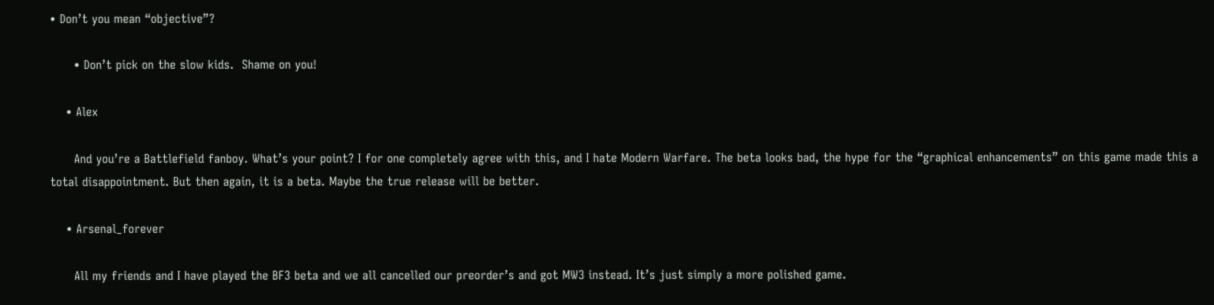• Don’t you mean “objective”?

      • Don’t pick on the slow kids.  Shame on you!

    • Alex

      And you’re a Battlefield fanboy. What’s your point? I for one completely agree with this, and I hate Modern Warfare. The beta looks bad, the hype for the “graphical enhancements” on this game made this a total disappointment. But then again, it is a beta. Maybe the true release will be better.

    • Arsenal_forever

      All my friends and I have played the BF3 beta and we all cancelled our preorder’s and got MW3 instead. It’s just simply a more polished game.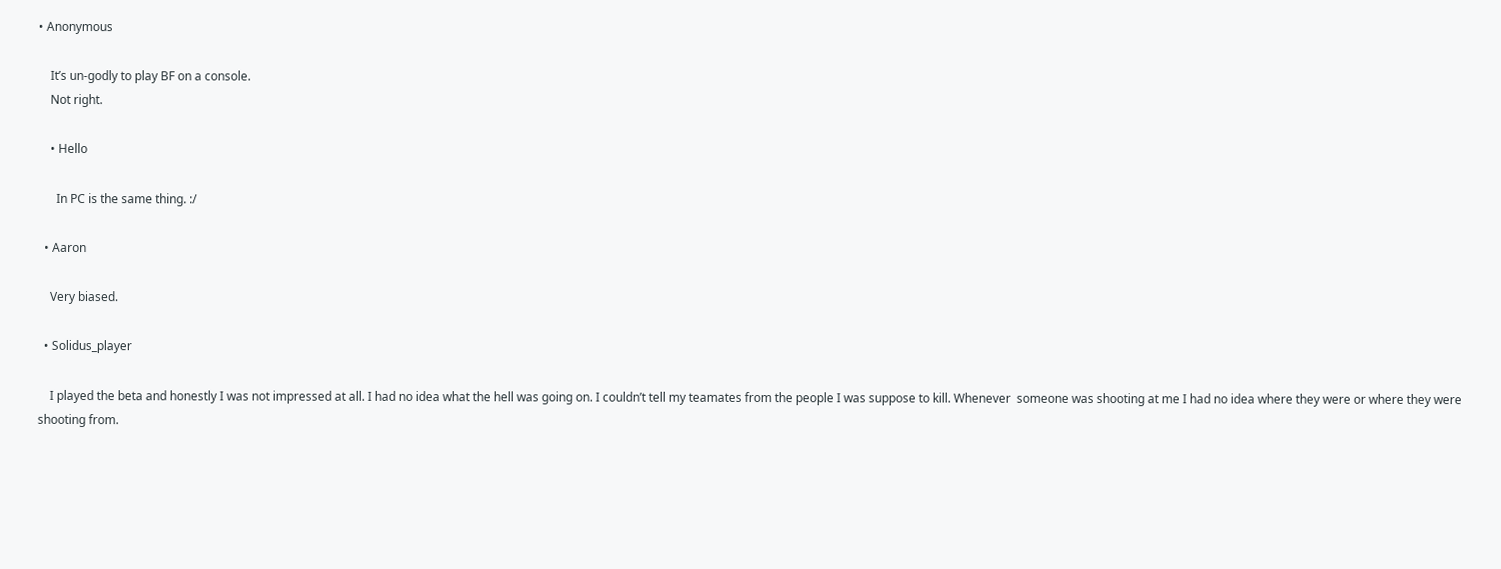• Anonymous

    It’s un-godly to play BF on a console.
    Not right.

    • Hello

      In PC is the same thing. :/

  • Aaron

    Very biased.

  • Solidus_player

    I played the beta and honestly I was not impressed at all. I had no idea what the hell was going on. I couldn’t tell my teamates from the people I was suppose to kill. Whenever  someone was shooting at me I had no idea where they were or where they were shooting from.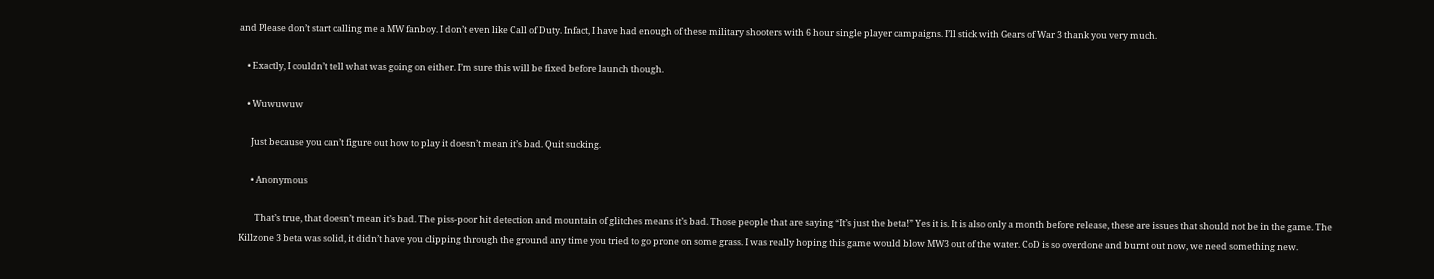and Please don’t start calling me a MW fanboy. I don’t even like Call of Duty. Infact, I have had enough of these military shooters with 6 hour single player campaigns. I’ll stick with Gears of War 3 thank you very much.

    • Exactly, I couldn’t tell what was going on either. I’m sure this will be fixed before launch though.

    • Wuwuwuw

      Just because you can’t figure out how to play it doesn’t mean it’s bad. Quit sucking.

      • Anonymous

        That’s true, that doesn’t mean it’s bad. The piss-poor hit detection and mountain of glitches means it’s bad. Those people that are saying “It’s just the beta!” Yes it is. It is also only a month before release, these are issues that should not be in the game. The Killzone 3 beta was solid, it didn’t have you clipping through the ground any time you tried to go prone on some grass. I was really hoping this game would blow MW3 out of the water. CoD is so overdone and burnt out now, we need something new.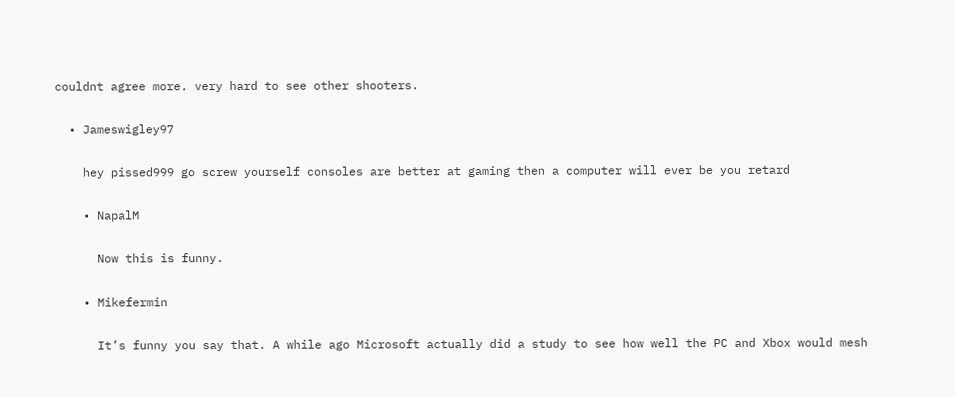couldnt agree more. very hard to see other shooters.

  • Jameswigley97

    hey pissed999 go screw yourself consoles are better at gaming then a computer will ever be you retard

    • NapalM

      Now this is funny.

    • Mikefermin

      It’s funny you say that. A while ago Microsoft actually did a study to see how well the PC and Xbox would mesh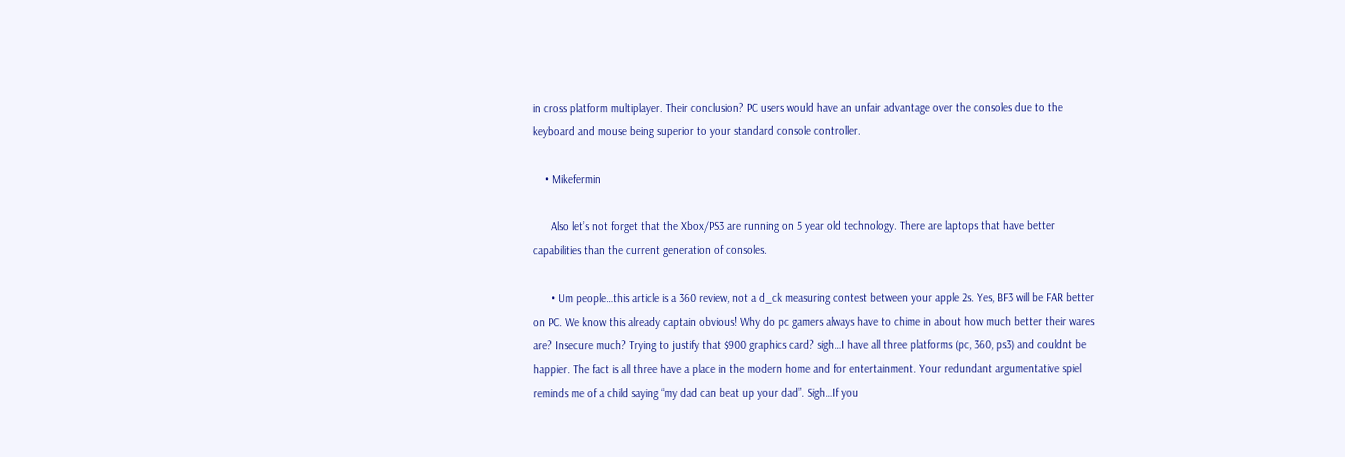in cross platform multiplayer. Their conclusion? PC users would have an unfair advantage over the consoles due to the keyboard and mouse being superior to your standard console controller.

    • Mikefermin

      Also let’s not forget that the Xbox/PS3 are running on 5 year old technology. There are laptops that have better capabilities than the current generation of consoles.

      • Um people…this article is a 360 review, not a d_ck measuring contest between your apple 2s. Yes, BF3 will be FAR better on PC. We know this already captain obvious! Why do pc gamers always have to chime in about how much better their wares are? Insecure much? Trying to justify that $900 graphics card? sigh…I have all three platforms (pc, 360, ps3) and couldnt be happier. The fact is all three have a place in the modern home and for entertainment. Your redundant argumentative spiel reminds me of a child saying “my dad can beat up your dad”. Sigh…If you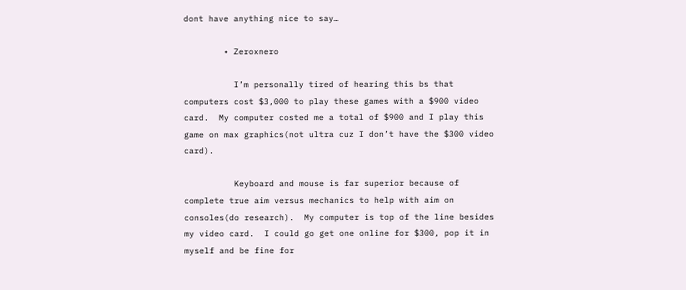dont have anything nice to say…

        • Zeroxnero

          I’m personally tired of hearing this bs that computers cost $3,000 to play these games with a $900 video card.  My computer costed me a total of $900 and I play this game on max graphics(not ultra cuz I don’t have the $300 video card).

          Keyboard and mouse is far superior because of complete true aim versus mechanics to help with aim on consoles(do research).  My computer is top of the line besides my video card.  I could go get one online for $300, pop it in myself and be fine for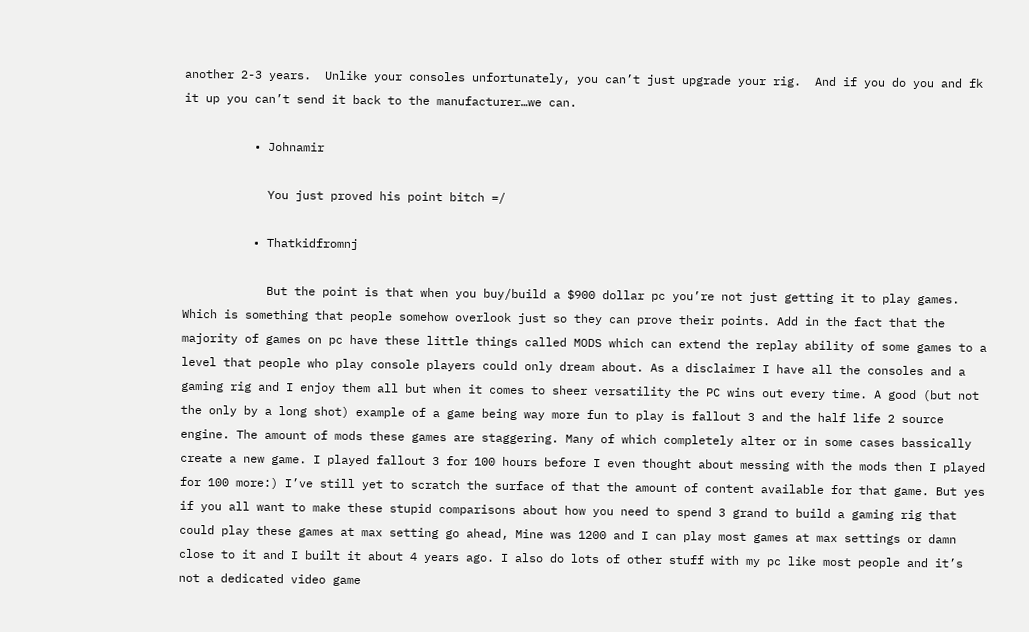another 2-3 years.  Unlike your consoles unfortunately, you can’t just upgrade your rig.  And if you do you and fk it up you can’t send it back to the manufacturer…we can.

          • Johnamir

            You just proved his point bitch =/

          • Thatkidfromnj

            But the point is that when you buy/build a $900 dollar pc you’re not just getting it to play games. Which is something that people somehow overlook just so they can prove their points. Add in the fact that the majority of games on pc have these little things called MODS which can extend the replay ability of some games to a level that people who play console players could only dream about. As a disclaimer I have all the consoles and a gaming rig and I enjoy them all but when it comes to sheer versatility the PC wins out every time. A good (but not the only by a long shot) example of a game being way more fun to play is fallout 3 and the half life 2 source engine. The amount of mods these games are staggering. Many of which completely alter or in some cases bassically create a new game. I played fallout 3 for 100 hours before I even thought about messing with the mods then I played for 100 more:) I’ve still yet to scratch the surface of that the amount of content available for that game. But yes if you all want to make these stupid comparisons about how you need to spend 3 grand to build a gaming rig that could play these games at max setting go ahead, Mine was 1200 and I can play most games at max settings or damn close to it and I built it about 4 years ago. I also do lots of other stuff with my pc like most people and it’s not a dedicated video game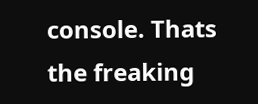console. Thats the freaking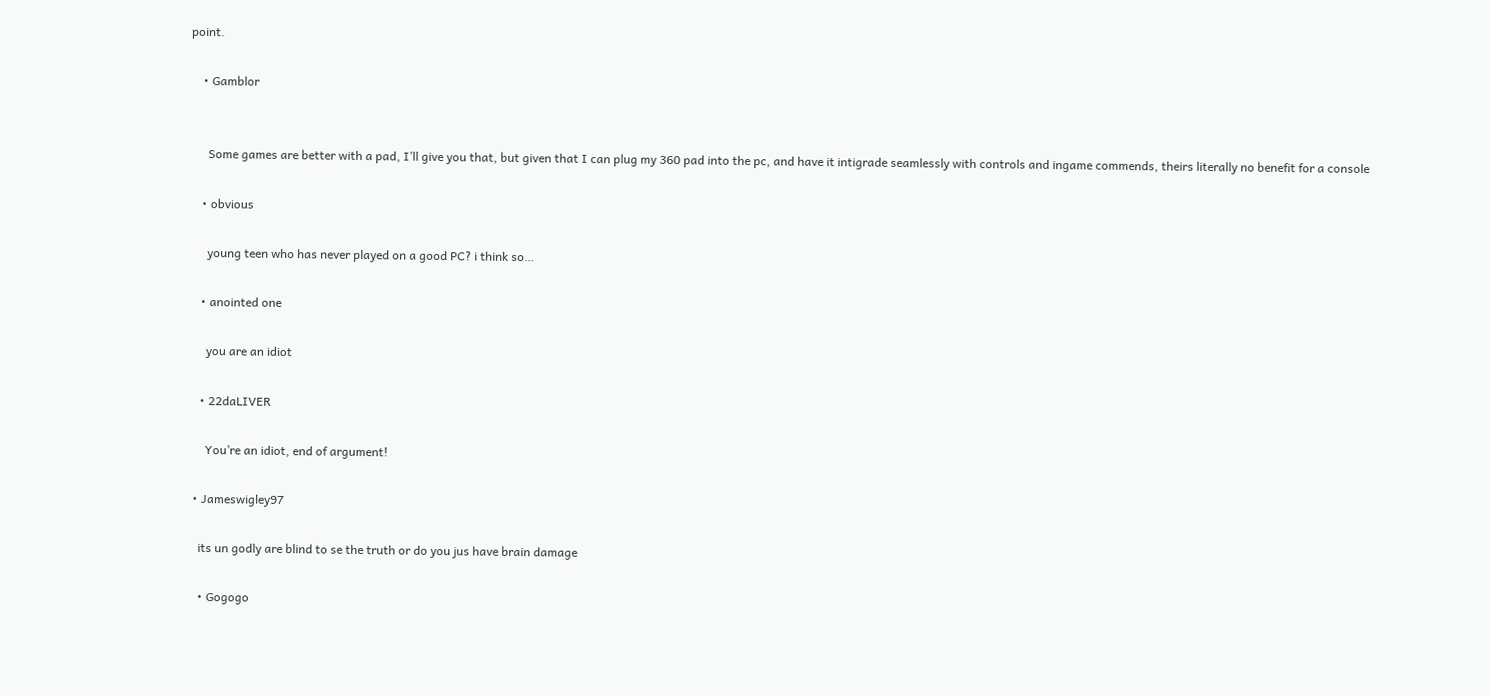point.

    • Gamblor


      Some games are better with a pad, I’ll give you that, but given that I can plug my 360 pad into the pc, and have it intigrade seamlessly with controls and ingame commends, theirs literally no benefit for a console

    • obvious

      young teen who has never played on a good PC? i think so…

    • anointed one

      you are an idiot

    • 22daLIVER

      You’re an idiot, end of argument!

  • Jameswigley97

    its un godly are blind to se the truth or do you jus have brain damage

    • Gogogo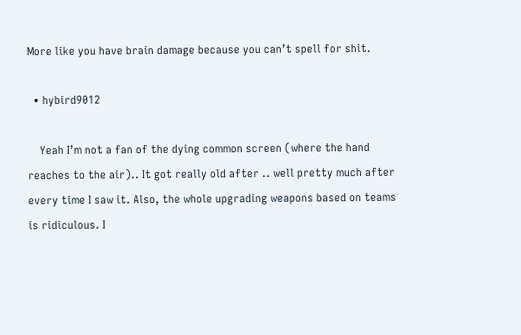More like you have brain damage because you can’t spell for shit.

  • hybird9012

    Yeah I’m not a fan of the dying common screen (where the hand reaches to the air).. It got really old after .. well pretty much after every time I saw it. Also, the whole upgrading weapons based on teams is ridiculous. I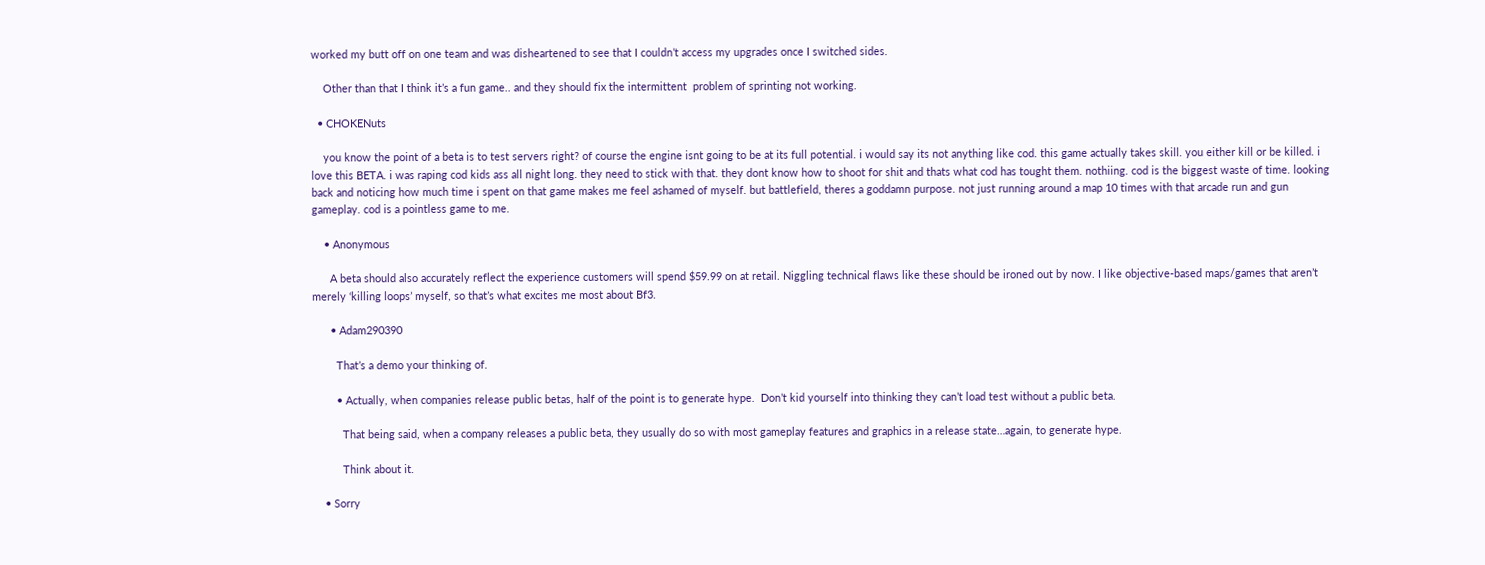worked my butt off on one team and was disheartened to see that I couldn’t access my upgrades once I switched sides.

    Other than that I think it’s a fun game.. and they should fix the intermittent  problem of sprinting not working.

  • CHOKENuts

    you know the point of a beta is to test servers right? of course the engine isnt going to be at its full potential. i would say its not anything like cod. this game actually takes skill. you either kill or be killed. i love this BETA. i was raping cod kids ass all night long. they need to stick with that. they dont know how to shoot for shit and thats what cod has tought them. nothiing. cod is the biggest waste of time. looking back and noticing how much time i spent on that game makes me feel ashamed of myself. but battlefield, theres a goddamn purpose. not just running around a map 10 times with that arcade run and gun gameplay. cod is a pointless game to me.

    • Anonymous

      A beta should also accurately reflect the experience customers will spend $59.99 on at retail. Niggling technical flaws like these should be ironed out by now. I like objective-based maps/games that aren’t merely ‘killing loops’ myself, so that’s what excites me most about Bf3.

      • Adam290390

        That’s a demo your thinking of.

        • Actually, when companies release public betas, half of the point is to generate hype.  Don’t kid yourself into thinking they can’t load test without a public beta.

          That being said, when a company releases a public beta, they usually do so with most gameplay features and graphics in a release state…again, to generate hype.

          Think about it.

    • Sorry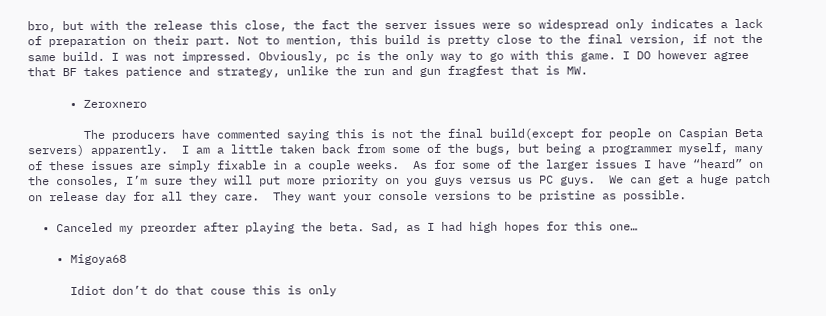bro, but with the release this close, the fact the server issues were so widespread only indicates a lack of preparation on their part. Not to mention, this build is pretty close to the final version, if not the same build. I was not impressed. Obviously, pc is the only way to go with this game. I DO however agree that BF takes patience and strategy, unlike the run and gun fragfest that is MW.

      • Zeroxnero

        The producers have commented saying this is not the final build(except for people on Caspian Beta servers) apparently.  I am a little taken back from some of the bugs, but being a programmer myself, many of these issues are simply fixable in a couple weeks.  As for some of the larger issues I have “heard” on the consoles, I’m sure they will put more priority on you guys versus us PC guys.  We can get a huge patch on release day for all they care.  They want your console versions to be pristine as possible.

  • Canceled my preorder after playing the beta. Sad, as I had high hopes for this one…

    • Migoya68

      Idiot don’t do that couse this is only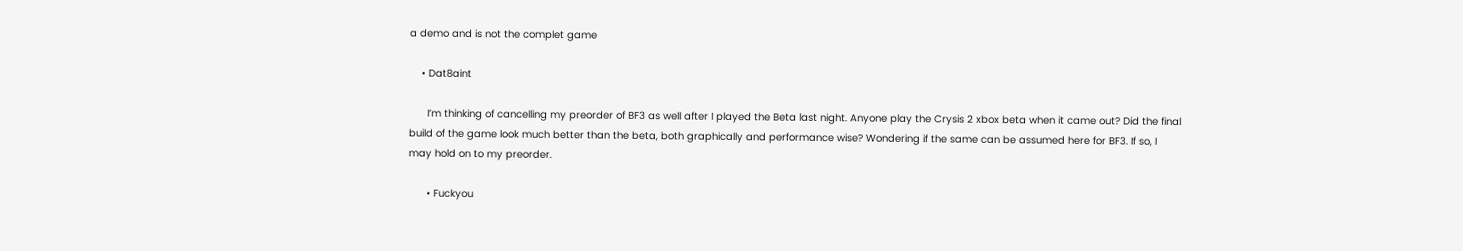a demo and is not the complet game

    • Dat8aint

      I’m thinking of cancelling my preorder of BF3 as well after I played the Beta last night. Anyone play the Crysis 2 xbox beta when it came out? Did the final build of the game look much better than the beta, both graphically and performance wise? Wondering if the same can be assumed here for BF3. If so, I may hold on to my preorder.

      • Fuckyou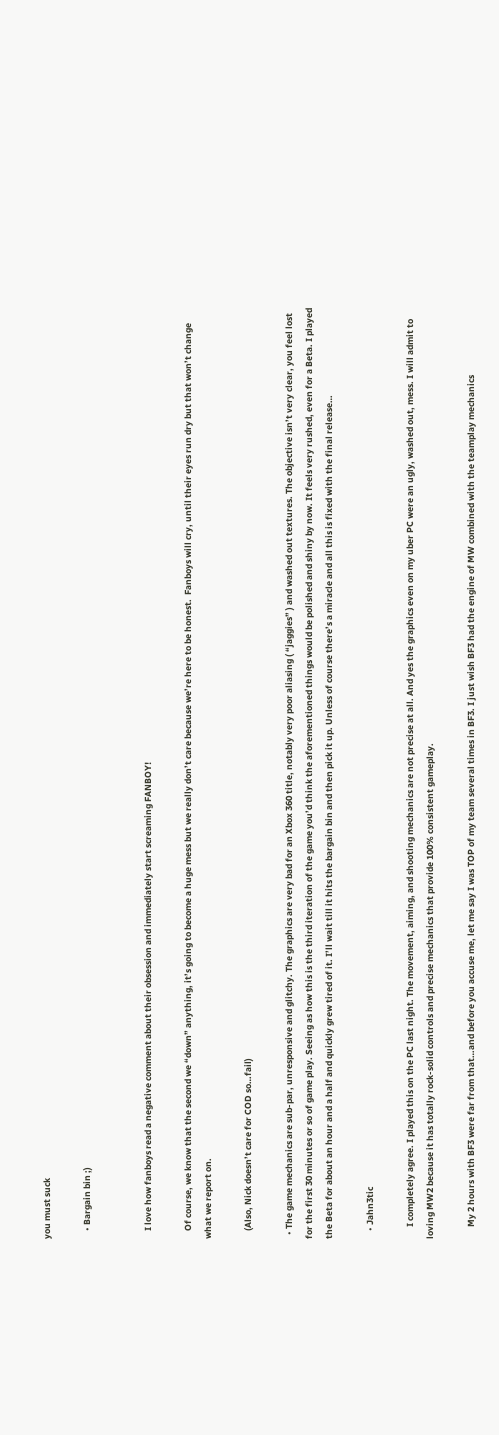you must suck

    • Bargain bin ;)


    I love how fanboys read a negative comment about their obsession and immediately start screaming FANBOY!

    Of course, we know that the second we “down” anything, it’s going to become a huge mess but we really don’t care because we’re here to be honest.  Fanboys will cry, until their eyes run dry but that won’t change what we report on.

    (Also, Nick doesn’t care for COD so…fail)

  • The game mechanics are sub-par, unresponsive and glitchy. The graphics are very bad for an Xbox 360 title, notably very poor aliasing ( “jaggies” ) and washed out textures. The objective isn’t very clear, you feel lost for the first 30 minutes or so of game play. Seeing as how this is the third iteration of the game you’d think the aforementioned things would be polished and shiny by now. It feels very rushed, even for a Beta. I played the Beta for about an hour and a half and quickly grew tired of it. I’ll wait till it hits the bargain bin and then pick it up. Unless of course there’s a miracle and all this is fixed with the final release…

    • Jahn3tic

      I completely agree. I played this on the PC last night. The movement, aiming, and shooting mechanics are not precise at all. And yes the graphics even on my uber PC were an ugly, washed out, mess. I will admit to loving MW2 because it has totally rock-solid controls and precise mechanics that provide 100% consistent gameplay.

      My 2 hours with BF3 were far from that…and before you accuse me, let me say I was TOP of my team several times in BF3. I just wish BF3 had the engine of MW combined with the teamplay mechanics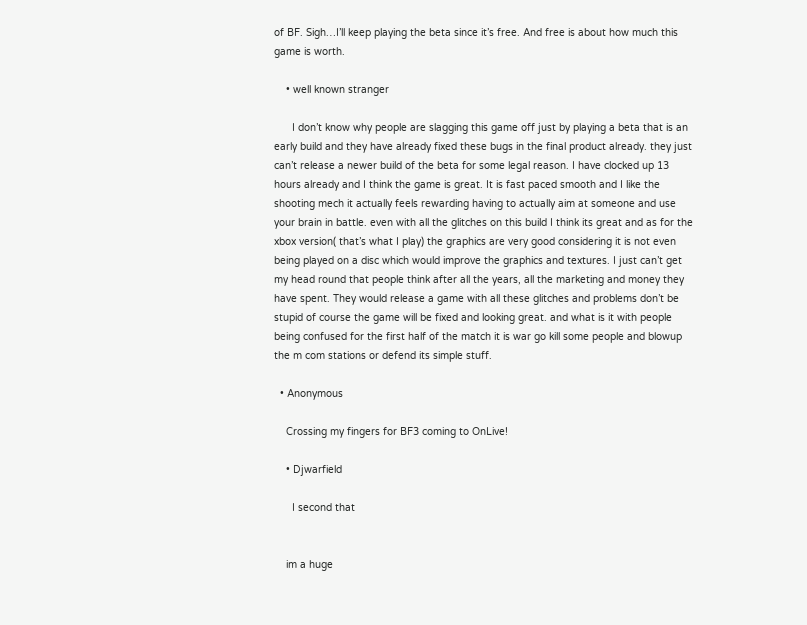of BF. Sigh…I’ll keep playing the beta since it’s free. And free is about how much this game is worth.

    • well known stranger

      I don’t know why people are slagging this game off just by playing a beta that is an early build and they have already fixed these bugs in the final product already. they just can’t release a newer build of the beta for some legal reason. I have clocked up 13 hours already and I think the game is great. It is fast paced smooth and I like the shooting mech it actually feels rewarding having to actually aim at someone and use your brain in battle. even with all the glitches on this build I think its great and as for the xbox version( that’s what I play) the graphics are very good considering it is not even being played on a disc which would improve the graphics and textures. I just can’t get my head round that people think after all the years, all the marketing and money they have spent. They would release a game with all these glitches and problems don’t be stupid of course the game will be fixed and looking great. and what is it with people being confused for the first half of the match it is war go kill some people and blowup the m com stations or defend its simple stuff.

  • Anonymous

    Crossing my fingers for BF3 coming to OnLive!

    • Djwarfield

      I second that


    im a huge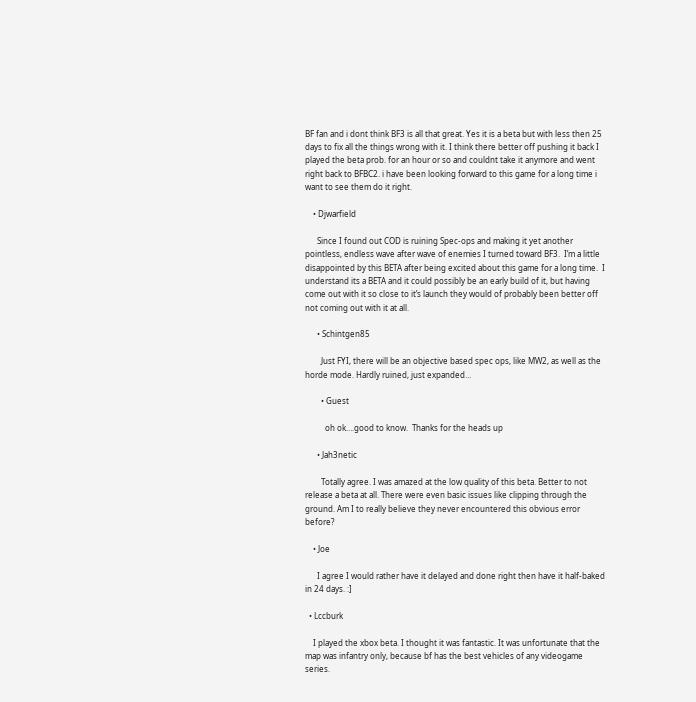BF fan and i dont think BF3 is all that great. Yes it is a beta but with less then 25 days to fix all the things wrong with it. I think there better off pushing it back I played the beta prob. for an hour or so and couldnt take it anymore and went right back to BFBC2. i have been looking forward to this game for a long time i want to see them do it right.

    • Djwarfield

      Since I found out COD is ruining Spec-ops and making it yet another pointless, endless wave after wave of enemies I turned toward BF3.  I’m a little disappointed by this BETA after being excited about this game for a long time.  I understand its a BETA and it could possibly be an early build of it, but having come out with it so close to it’s launch they would of probably been better off not coming out with it at all.

      • Schintgen85

        Just FYI, there will be an objective based spec ops, like MW2, as well as the horde mode. Hardly ruined, just expanded…

        • Guest

          oh ok….good to know.  Thanks for the heads up

      • Jah3netic

        Totally agree. I was amazed at the low quality of this beta. Better to not release a beta at all. There were even basic issues like clipping through the ground. Am I to really believe they never encountered this obvious error before?

    • Joe

      I agree I would rather have it delayed and done right then have it half-baked in 24 days. :]

  • Lccburk

    I played the xbox beta. I thought it was fantastic. It was unfortunate that the map was infantry only, because bf has the best vehicles of any videogame series.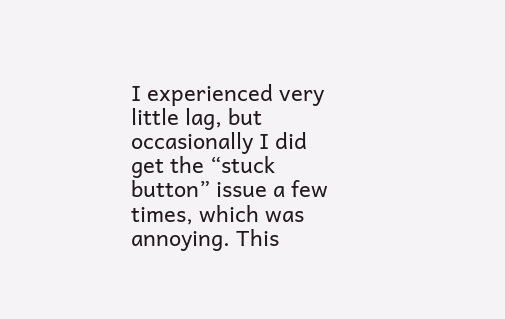I experienced very little lag, but occasionally I did get the “stuck button” issue a few times, which was annoying. This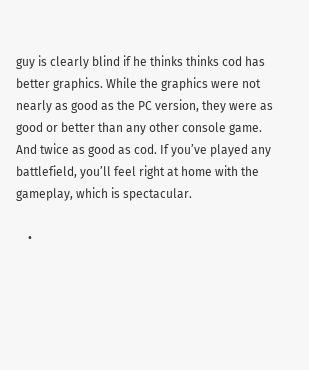guy is clearly blind if he thinks thinks cod has better graphics. While the graphics were not nearly as good as the PC version, they were as good or better than any other console game. And twice as good as cod. If you’ve played any battlefield, you’ll feel right at home with the gameplay, which is spectacular.

    •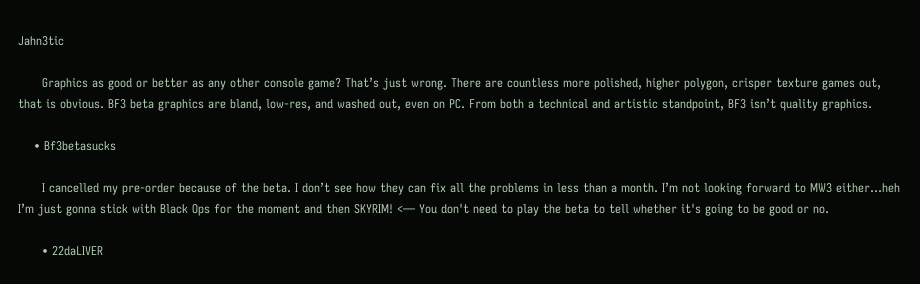Jahn3tic

      Graphics as good or better as any other console game? That’s just wrong. There are countless more polished, higher polygon, crisper texture games out, that is obvious. BF3 beta graphics are bland, low-res, and washed out, even on PC. From both a technical and artistic standpoint, BF3 isn’t quality graphics.

    • Bf3betasucks

      I cancelled my pre-order because of the beta. I don’t see how they can fix all the problems in less than a month. I’m not looking forward to MW3 either…heh I’m just gonna stick with Black Ops for the moment and then SKYRIM! <— You don't need to play the beta to tell whether it's going to be good or no.

      • 22daLIVER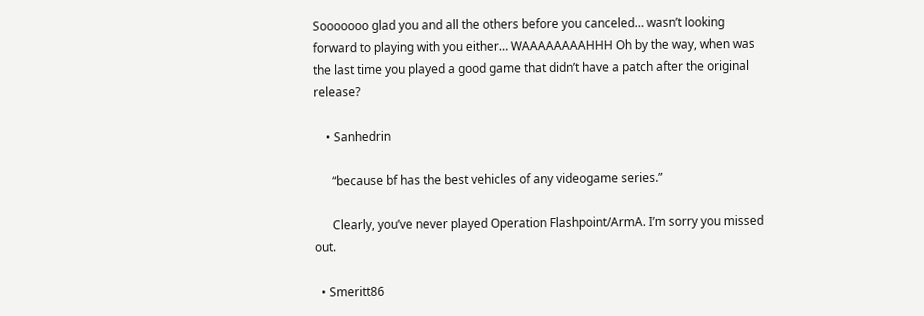Sooooooo glad you and all the others before you canceled… wasn’t looking forward to playing with you either… WAAAAAAAAHHH Oh by the way, when was the last time you played a good game that didn’t have a patch after the original release?

    • Sanhedrin

      “because bf has the best vehicles of any videogame series.”

      Clearly, you’ve never played Operation Flashpoint/ArmA. I’m sorry you missed out.

  • Smeritt86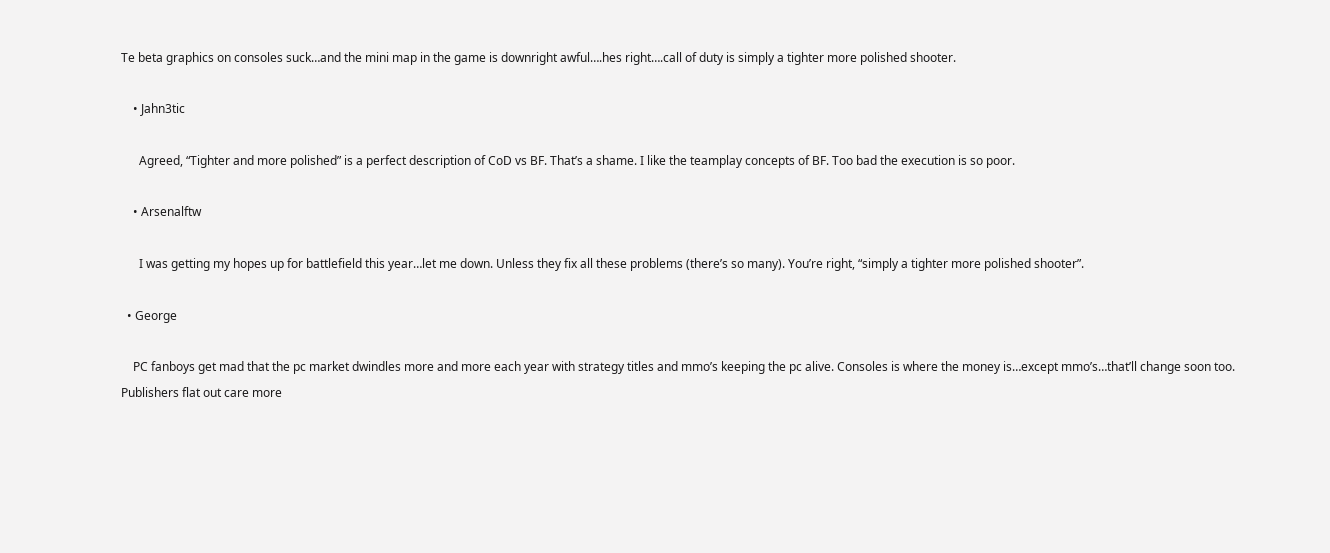Te beta graphics on consoles suck…and the mini map in the game is downright awful….hes right….call of duty is simply a tighter more polished shooter.

    • Jahn3tic

      Agreed, “Tighter and more polished” is a perfect description of CoD vs BF. That’s a shame. I like the teamplay concepts of BF. Too bad the execution is so poor.

    • Arsenalftw

      I was getting my hopes up for battlefield this year…let me down. Unless they fix all these problems (there’s so many). You’re right, “simply a tighter more polished shooter”.

  • George

    PC fanboys get mad that the pc market dwindles more and more each year with strategy titles and mmo’s keeping the pc alive. Consoles is where the money is…except mmo’s…that’ll change soon too. Publishers flat out care more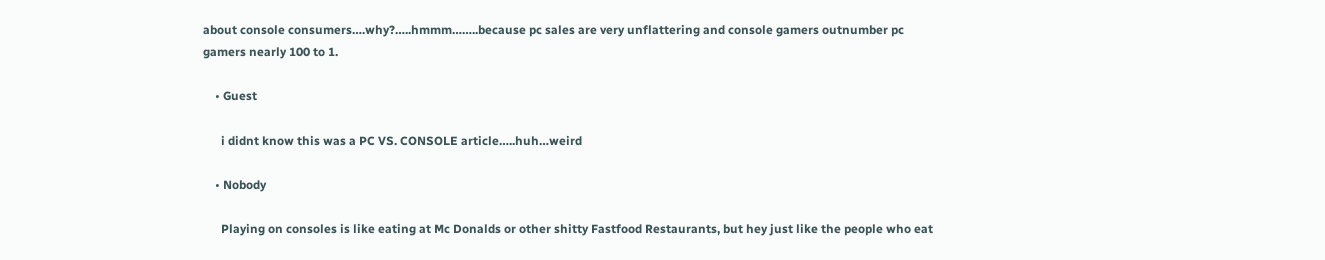about console consumers….why?…..hmmm……..because pc sales are very unflattering and console gamers outnumber pc gamers nearly 100 to 1.

    • Guest

      i didnt know this was a PC VS. CONSOLE article…..huh…weird

    • Nobody

      Playing on consoles is like eating at Mc Donalds or other shitty Fastfood Restaurants, but hey just like the people who eat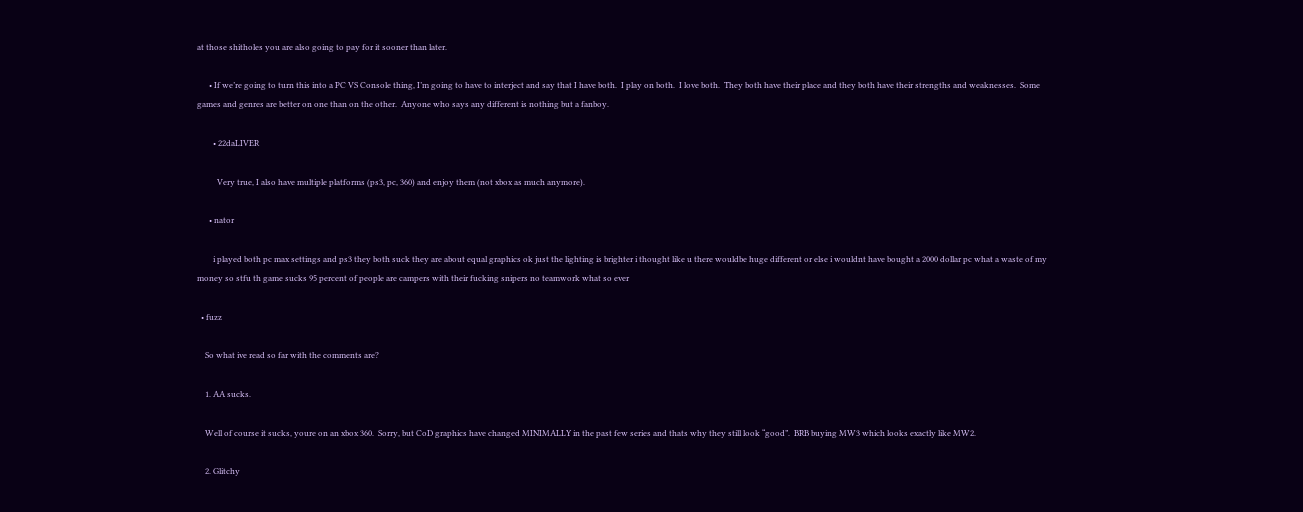at those shitholes you are also going to pay for it sooner than later.

      • If we’re going to turn this into a PC VS Console thing, I’m going to have to interject and say that I have both.  I play on both.  I love both.  They both have their place and they both have their strengths and weaknesses.  Some games and genres are better on one than on the other.  Anyone who says any different is nothing but a fanboy.

        • 22daLIVER

          Very true, I also have multiple platforms (ps3, pc, 360) and enjoy them (not xbox as much anymore).

      • nator

        i played both pc max settings and ps3 they both suck they are about equal graphics ok just the lighting is brighter i thought like u there wouldbe huge different or else i wouldnt have bought a 2000 dollar pc what a waste of my money so stfu th game sucks 95 percent of people are campers with their fucking snipers no teamwork what so ever

  • fuzz

    So what ive read so far with the comments are?

    1. AA sucks.

    Well of course it sucks, youre on an xbox 360.  Sorry, but CoD graphics have changed MINIMALLY in the past few series and thats why they still look “good”.  BRB buying MW3 which looks exactly like MW2.

    2. Glitchy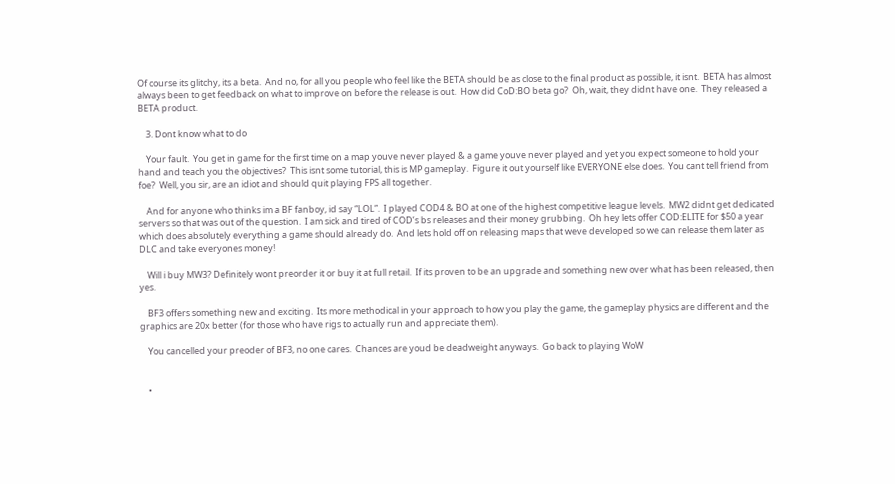Of course its glitchy, its a beta.  And no, for all you people who feel like the BETA should be as close to the final product as possible, it isnt.  BETA has almost always been to get feedback on what to improve on before the release is out.  How did CoD:BO beta go?  Oh, wait, they didnt have one.  They released a BETA product.

    3. Dont know what to do

    Your fault.  You get in game for the first time on a map youve never played & a game youve never played and yet you expect someone to hold your hand and teach you the objectives?  This isnt some tutorial, this is MP gameplay.  Figure it out yourself like EVERYONE else does.  You cant tell friend from foe?  Well, you sir, are an idiot and should quit playing FPS all together.

    And for anyone who thinks im a BF fanboy, id say “LOL”.  I played COD4 & BO at one of the highest competitive league levels.  MW2 didnt get dedicated servers so that was out of the question.  I am sick and tired of COD’s bs releases and their money grubbing.  Oh hey lets offer COD:ELITE for $50 a year which does absolutely everything a game should already do.  And lets hold off on releasing maps that weve developed so we can release them later as DLC and take everyones money!

    Will i buy MW3? Definitely wont preorder it or buy it at full retail.  If its proven to be an upgrade and something new over what has been released, then yes.

    BF3 offers something new and exciting.  Its more methodical in your approach to how you play the game, the gameplay physics are different and the graphics are 20x better (for those who have rigs to actually run and appreciate them).

    You cancelled your preoder of BF3, no one cares.  Chances are youd be deadweight anyways.  Go back to playing WoW


    •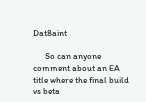Dat8aint

      So can anyone comment about an EA title where the final build vs beta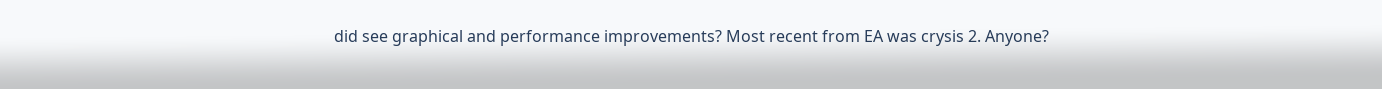did see graphical and performance improvements? Most recent from EA was crysis 2. Anyone?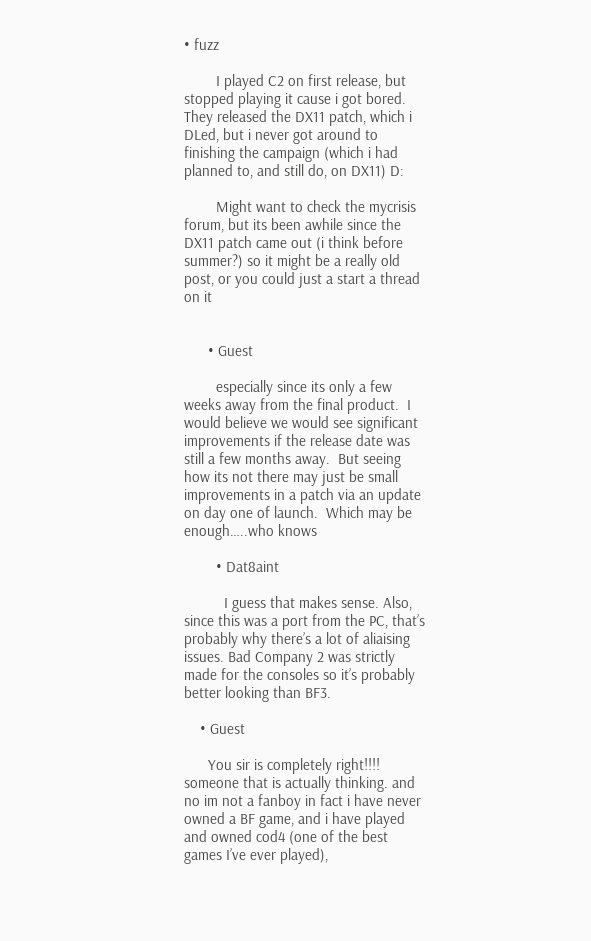• fuzz

        I played C2 on first release, but stopped playing it cause i got bored.  They released the DX11 patch, which i DLed, but i never got around to finishing the campaign (which i had planned to, and still do, on DX11) D:

        Might want to check the mycrisis forum, but its been awhile since the DX11 patch came out (i think before summer?) so it might be a really old post, or you could just a start a thread on it


      • Guest

        especially since its only a few weeks away from the final product.  I would believe we would see significant improvements if the release date was still a few months away.  But seeing how its not there may just be small improvements in a patch via an update on day one of launch.  Which may be enough…..who knows

        • Dat8aint

          I guess that makes sense. Also, since this was a port from the PC, that’s probably why there’s a lot of aliaising issues. Bad Company 2 was strictly made for the consoles so it’s probably better looking than BF3.

    • Guest

      You sir is completely right!!!! someone that is actually thinking. and no im not a fanboy in fact i have never owned a BF game, and i have played and owned cod4 (one of the best games I’ve ever played),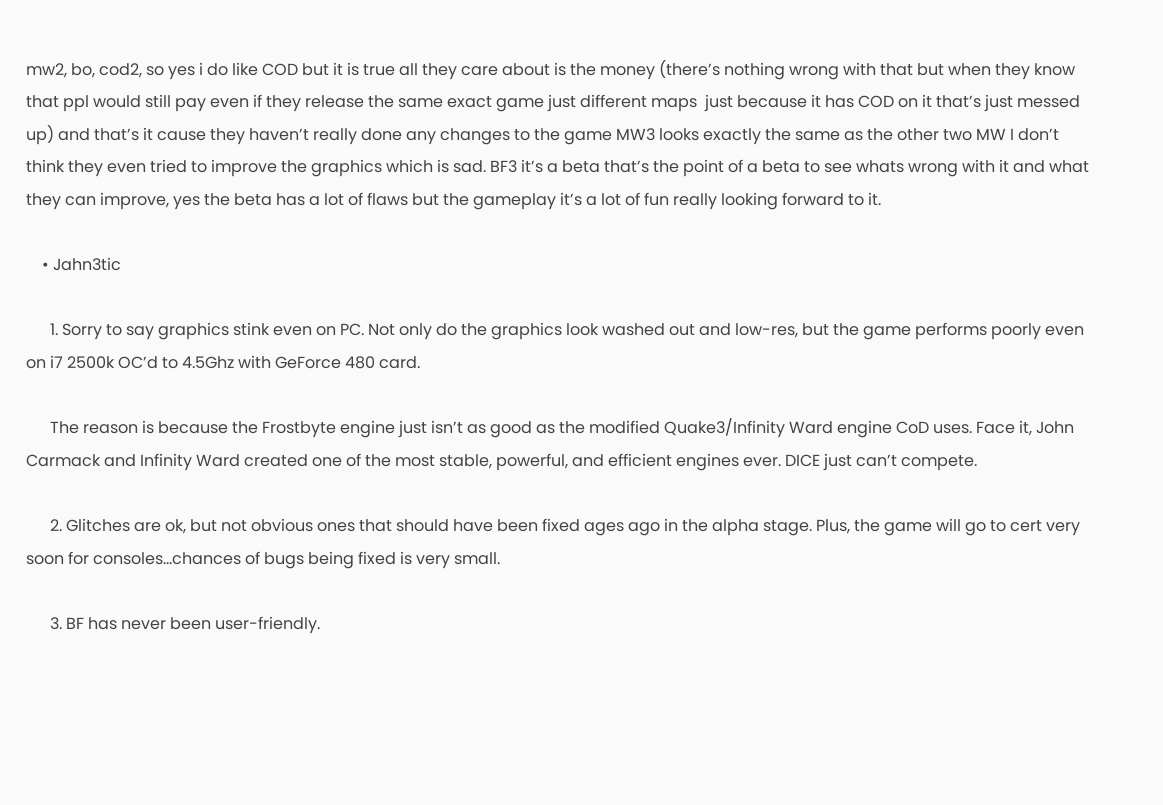mw2, bo, cod2, so yes i do like COD but it is true all they care about is the money (there’s nothing wrong with that but when they know that ppl would still pay even if they release the same exact game just different maps  just because it has COD on it that’s just messed up) and that’s it cause they haven’t really done any changes to the game MW3 looks exactly the same as the other two MW I don’t think they even tried to improve the graphics which is sad. BF3 it’s a beta that’s the point of a beta to see whats wrong with it and what they can improve, yes the beta has a lot of flaws but the gameplay it’s a lot of fun really looking forward to it.

    • Jahn3tic

      1. Sorry to say graphics stink even on PC. Not only do the graphics look washed out and low-res, but the game performs poorly even on i7 2500k OC’d to 4.5Ghz with GeForce 480 card.

      The reason is because the Frostbyte engine just isn’t as good as the modified Quake3/Infinity Ward engine CoD uses. Face it, John Carmack and Infinity Ward created one of the most stable, powerful, and efficient engines ever. DICE just can’t compete.

      2. Glitches are ok, but not obvious ones that should have been fixed ages ago in the alpha stage. Plus, the game will go to cert very soon for consoles…chances of bugs being fixed is very small.

      3. BF has never been user-friendly.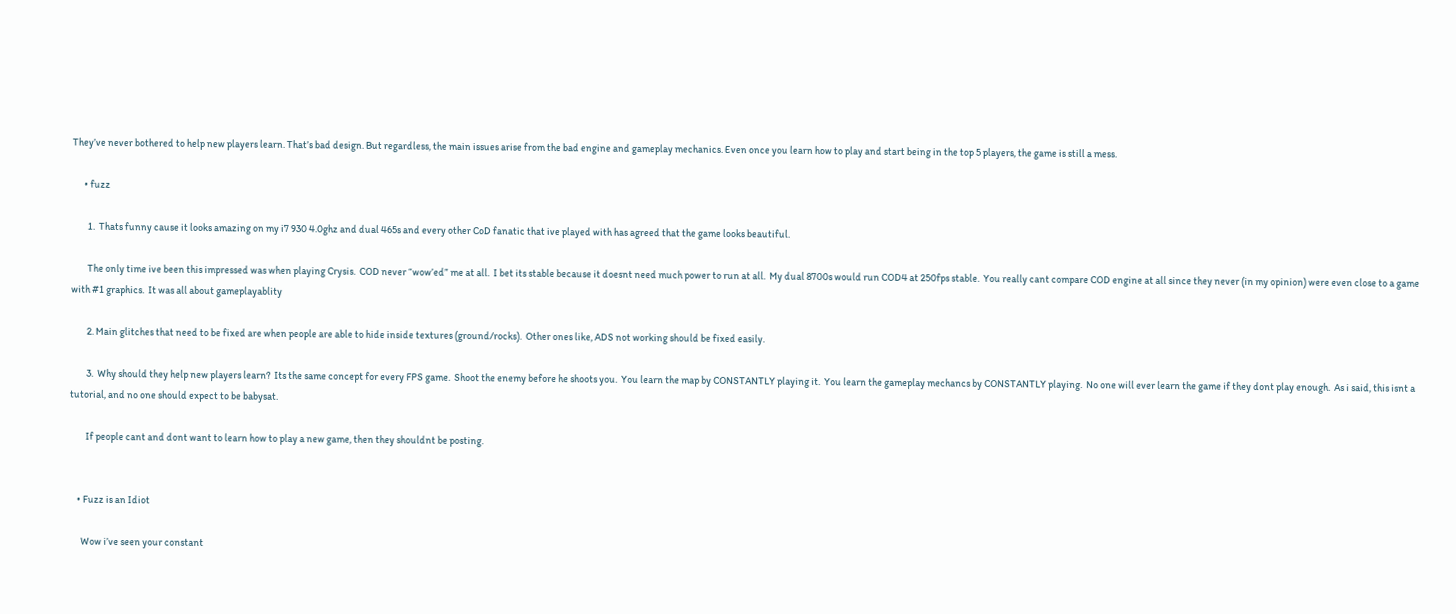They’ve never bothered to help new players learn. That’s bad design. But regardless, the main issues arise from the bad engine and gameplay mechanics. Even once you learn how to play and start being in the top 5 players, the game is still a mess.

      • fuzz

        1.  Thats funny cause it looks amazing on my i7 930 4.0ghz and dual 465s and every other CoD fanatic that ive played with has agreed that the game looks beautiful.

        The only time ive been this impressed was when playing Crysis.  COD never “wow’ed” me at all.  I bet its stable because it doesnt need much power to run at all.  My dual 8700s would run COD4 at 250fps stable.  You really cant compare COD engine at all since they never (in my opinion) were even close to a game with #1 graphics.  It was all about gameplayablity

        2. Main glitches that need to be fixed are when people are able to hide inside textures (ground/rocks).  Other ones like, ADS not working should be fixed easily.

        3.  Why should they help new players learn?  Its the same concept for every FPS game.  Shoot the enemy before he shoots you.  You learn the map by CONSTANTLY playing it.  You learn the gameplay mechancs by CONSTANTLY playing.  No one will ever learn the game if they dont play enough.  As i said, this isnt a tutorial, and no one should expect to be babysat.

        If people cant and dont want to learn how to play a new game, then they shouldnt be posting.


    • Fuzz is an Idiot

      Wow i’ve seen your constant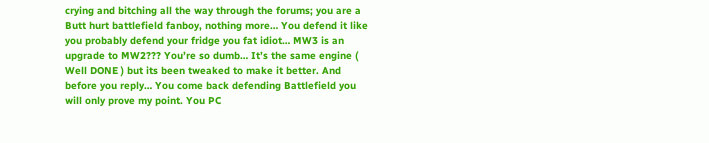crying and bitching all the way through the forums; you are a Butt hurt battlefield fanboy, nothing more… You defend it like you probably defend your fridge you fat idiot… MW3 is an upgrade to MW2??? You’re so dumb… It’s the same engine ( Well DONE ) but its been tweaked to make it better. And before you reply… You come back defending Battlefield you will only prove my point. You PC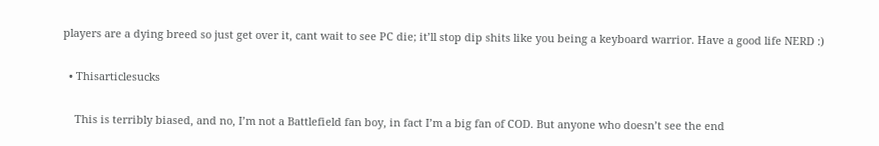players are a dying breed so just get over it, cant wait to see PC die; it’ll stop dip shits like you being a keyboard warrior. Have a good life NERD :)

  • Thisarticlesucks

    This is terribly biased, and no, I’m not a Battlefield fan boy, in fact I’m a big fan of COD. But anyone who doesn’t see the end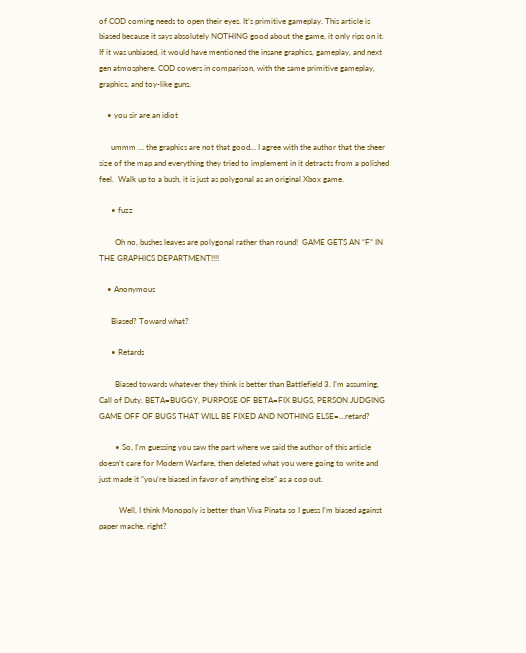of COD coming needs to open their eyes. It’s primitive gameplay. This article is biased because it says absolutely NOTHING good about the game, it only rips on it. If it was unbiased, it would have mentioned the insane graphics, gameplay, and next gen atmosphere. COD cowers in comparison, with the same primitive gameplay, graphics, and toy-like guns.

    • you sir are an idiot

      ummm … the graphics are not that good… I agree with the author that the sheer size of the map and everything they tried to implement in it detracts from a polished feel.  Walk up to a bush, it is just as polygonal as an original Xbox game.

      • fuzz

        Oh no, bushes leaves are polygonal rather than round!  GAME GETS AN “F” IN THE GRAPHICS DEPARTMENT!!!!

    • Anonymous

      Biased? Toward what?

      • Retards

        Biased towards whatever they think is better than Battlefield 3. I’m assuming, Call of Duty. BETA=BUGGY, PURPOSE OF BETA=FIX BUGS, PERSON JUDGING GAME OFF OF BUGS THAT WILL BE FIXED AND NOTHING ELSE=…retard?

        • So, I’m guessing you saw the part where we said the author of this article doesn’t care for Modern Warfare, then deleted what you were going to write and just made it “you’re biased in favor of anything else” as a cop out.

          Well, I think Monopoly is better than Viva Pinata so I guess I’m biased against paper mache, right?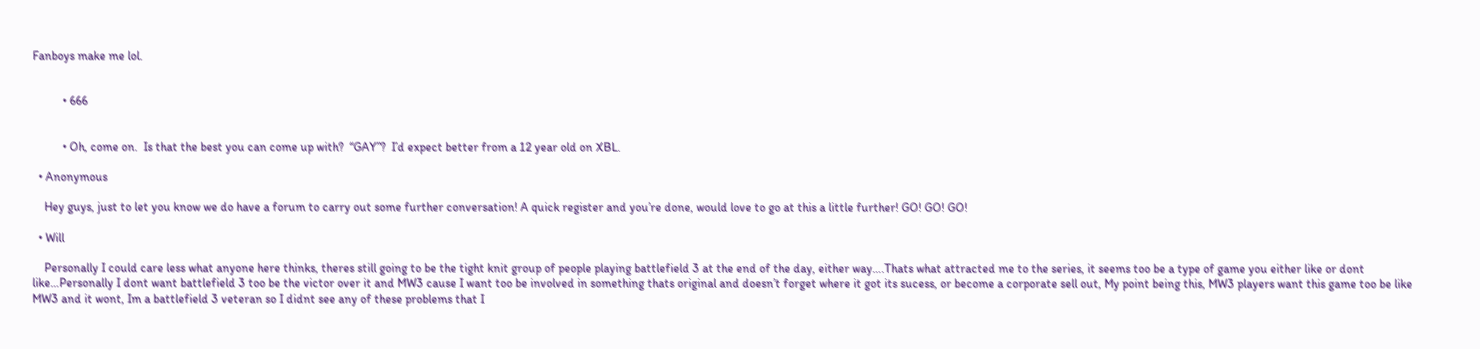Fanboys make me lol.


          • 666


          • Oh, come on.  Is that the best you can come up with?  “GAY”?  I’d expect better from a 12 year old on XBL.

  • Anonymous

    Hey guys, just to let you know we do have a forum to carry out some further conversation! A quick register and you’re done, would love to go at this a little further! GO! GO! GO!

  • Will

    Personally I could care less what anyone here thinks, theres still going to be the tight knit group of people playing battlefield 3 at the end of the day, either way….Thats what attracted me to the series, it seems too be a type of game you either like or dont like…Personally I dont want battlefield 3 too be the victor over it and MW3 cause I want too be involved in something thats original and doesn’t forget where it got its sucess, or become a corporate sell out, My point being this, MW3 players want this game too be like MW3 and it wont, Im a battlefield 3 veteran so I didnt see any of these problems that I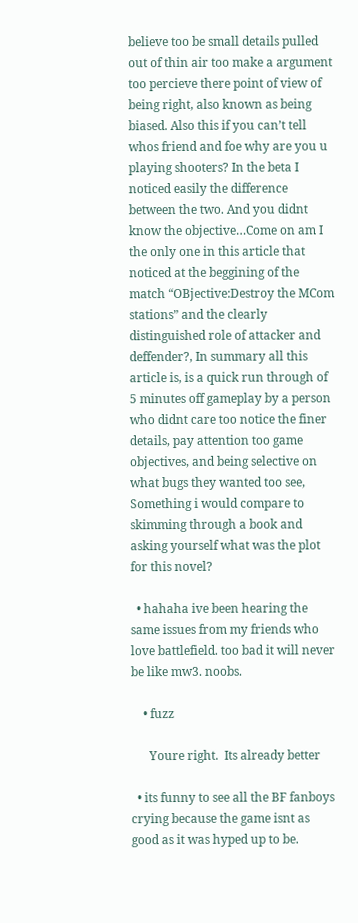believe too be small details pulled out of thin air too make a argument too percieve there point of view of being right, also known as being biased. Also this if you can’t tell whos friend and foe why are you u playing shooters? In the beta I noticed easily the difference between the two. And you didnt know the objective…Come on am I the only one in this article that noticed at the beggining of the match “OBjective:Destroy the MCom stations” and the clearly distinguished role of attacker and deffender?, In summary all this article is, is a quick run through of 5 minutes off gameplay by a person who didnt care too notice the finer details, pay attention too game objectives, and being selective on what bugs they wanted too see, Something i would compare to skimming through a book and asking yourself what was the plot for this novel?

  • hahaha ive been hearing the same issues from my friends who love battlefield. too bad it will never be like mw3. noobs.

    • fuzz

      Youre right.  Its already better

  • its funny to see all the BF fanboys crying because the game isnt as good as it was hyped up to be.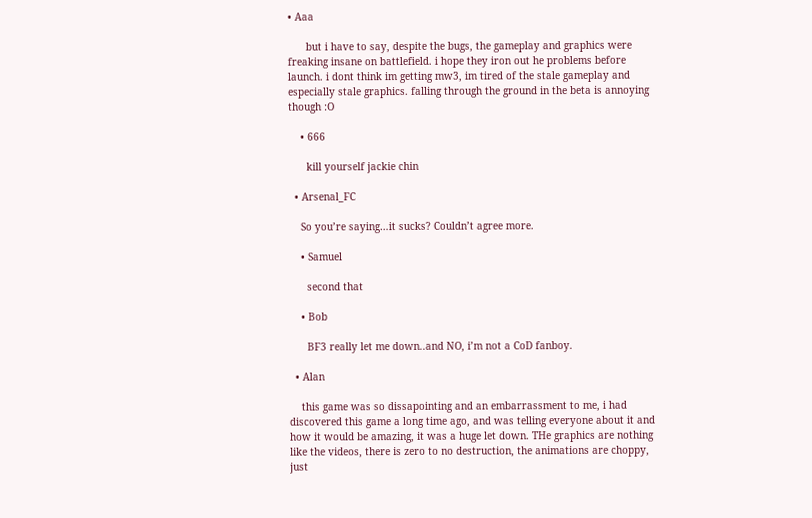• Aaa

      but i have to say, despite the bugs, the gameplay and graphics were freaking insane on battlefield. i hope they iron out he problems before launch. i dont think im getting mw3, im tired of the stale gameplay and especially stale graphics. falling through the ground in the beta is annoying though :O

    • 666

      kill yourself jackie chin

  • Arsenal_FC

    So you’re saying…it sucks? Couldn’t agree more.

    • Samuel

      second that

    • Bob

      BF3 really let me down..and NO, i’m not a CoD fanboy.

  • Alan

    this game was so dissapointing and an embarrassment to me, i had discovered this game a long time ago, and was telling everyone about it and how it would be amazing, it was a huge let down. THe graphics are nothing like the videos, there is zero to no destruction, the animations are choppy, just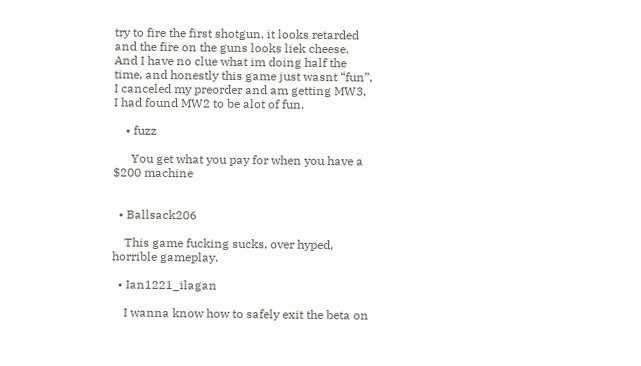try to fire the first shotgun, it looks retarded and the fire on the guns looks liek cheese.  And I have no clue what im doing half the time, and honestly this game just wasnt “fun”, I canceled my preorder and am getting MW3, I had found MW2 to be alot of fun.

    • fuzz

      You get what you pay for when you have a $200 machine


  • Ballsack206

    This game fucking sucks, over hyped, horrible gameplay.

  • Ian1221_ilagan

    I wanna know how to safely exit the beta on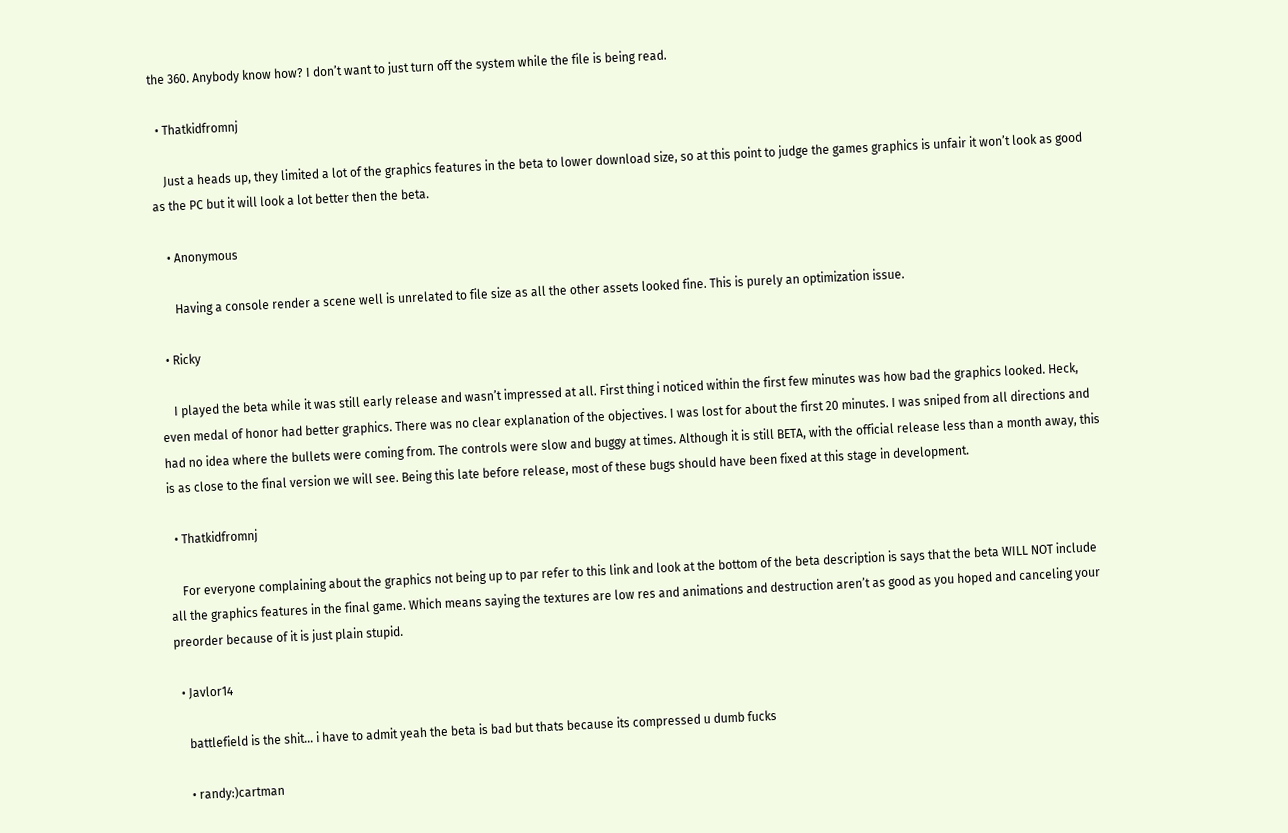the 360. Anybody know how? I don’t want to just turn off the system while the file is being read.

  • Thatkidfromnj

    Just a heads up, they limited a lot of the graphics features in the beta to lower download size, so at this point to judge the games graphics is unfair it won’t look as good as the PC but it will look a lot better then the beta.

    • Anonymous

      Having a console render a scene well is unrelated to file size as all the other assets looked fine. This is purely an optimization issue.

  • Ricky

    I played the beta while it was still early release and wasn’t impressed at all. First thing i noticed within the first few minutes was how bad the graphics looked. Heck, even medal of honor had better graphics. There was no clear explanation of the objectives. I was lost for about the first 20 minutes. I was sniped from all directions and had no idea where the bullets were coming from. The controls were slow and buggy at times. Although it is still BETA, with the official release less than a month away, this is as close to the final version we will see. Being this late before release, most of these bugs should have been fixed at this stage in development.

  • Thatkidfromnj

    For everyone complaining about the graphics not being up to par refer to this link and look at the bottom of the beta description is says that the beta WILL NOT include all the graphics features in the final game. Which means saying the textures are low res and animations and destruction aren’t as good as you hoped and canceling your preorder because of it is just plain stupid.

  • Javlor14

    battlefield is the shit… i have to admit yeah the beta is bad but thats because its compressed u dumb fucks

    • randy:)cartman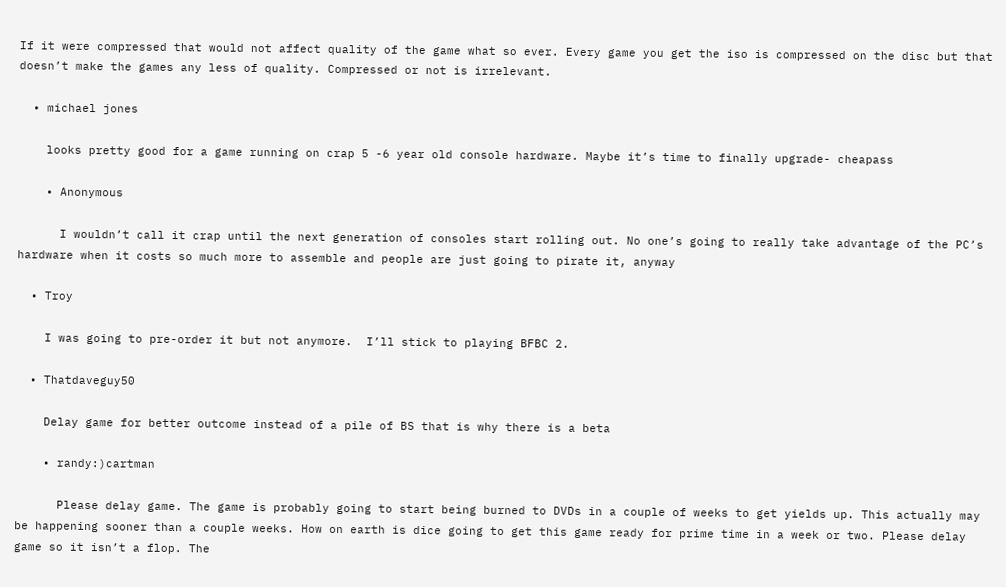If it were compressed that would not affect quality of the game what so ever. Every game you get the iso is compressed on the disc but that doesn’t make the games any less of quality. Compressed or not is irrelevant.

  • michael jones

    looks pretty good for a game running on crap 5 -6 year old console hardware. Maybe it’s time to finally upgrade- cheapass

    • Anonymous

      I wouldn’t call it crap until the next generation of consoles start rolling out. No one’s going to really take advantage of the PC’s hardware when it costs so much more to assemble and people are just going to pirate it, anyway

  • Troy

    I was going to pre-order it but not anymore.  I’ll stick to playing BFBC 2.

  • Thatdaveguy50

    Delay game for better outcome instead of a pile of BS that is why there is a beta

    • randy:)cartman

      Please delay game. The game is probably going to start being burned to DVDs in a couple of weeks to get yields up. This actually may be happening sooner than a couple weeks. How on earth is dice going to get this game ready for prime time in a week or two. Please delay game so it isn’t a flop. The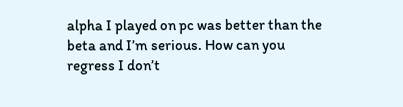alpha I played on pc was better than the beta and I’m serious. How can you regress I don’t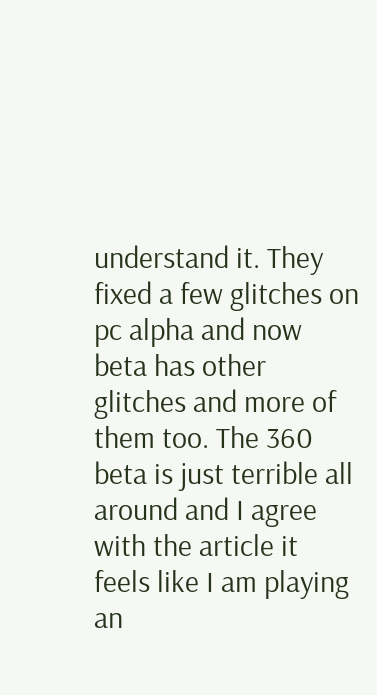understand it. They fixed a few glitches on pc alpha and now beta has other glitches and more of them too. The 360 beta is just terrible all around and I agree with the article it feels like I am playing an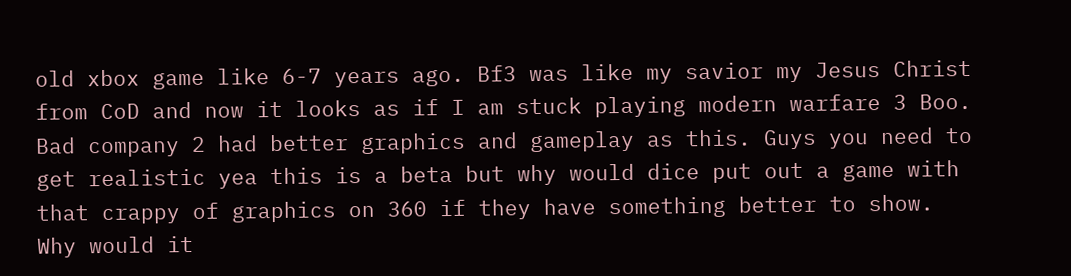old xbox game like 6-7 years ago. Bf3 was like my savior my Jesus Christ from CoD and now it looks as if I am stuck playing modern warfare 3 Boo. Bad company 2 had better graphics and gameplay as this. Guys you need to get realistic yea this is a beta but why would dice put out a game with that crappy of graphics on 360 if they have something better to show. Why would it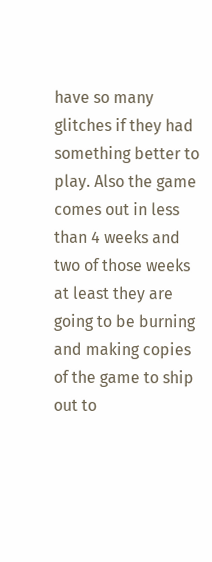have so many glitches if they had something better to play. Also the game comes out in less than 4 weeks and two of those weeks at least they are going to be burning and making copies of the game to ship out to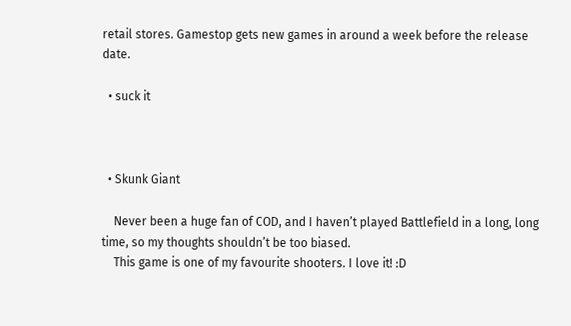retail stores. Gamestop gets new games in around a week before the release date.

  • suck it



  • Skunk Giant

    Never been a huge fan of COD, and I haven’t played Battlefield in a long, long time, so my thoughts shouldn’t be too biased.
    This game is one of my favourite shooters. I love it! :D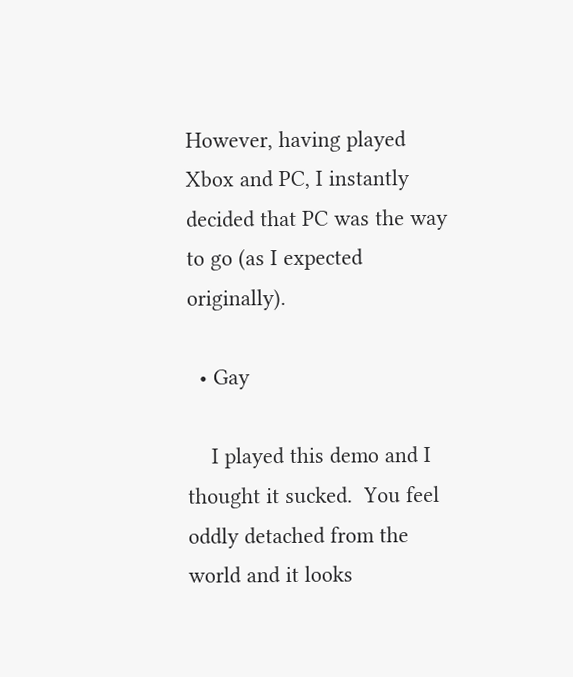However, having played Xbox and PC, I instantly decided that PC was the way to go (as I expected originally).

  • Gay

    I played this demo and I thought it sucked.  You feel oddly detached from the world and it looks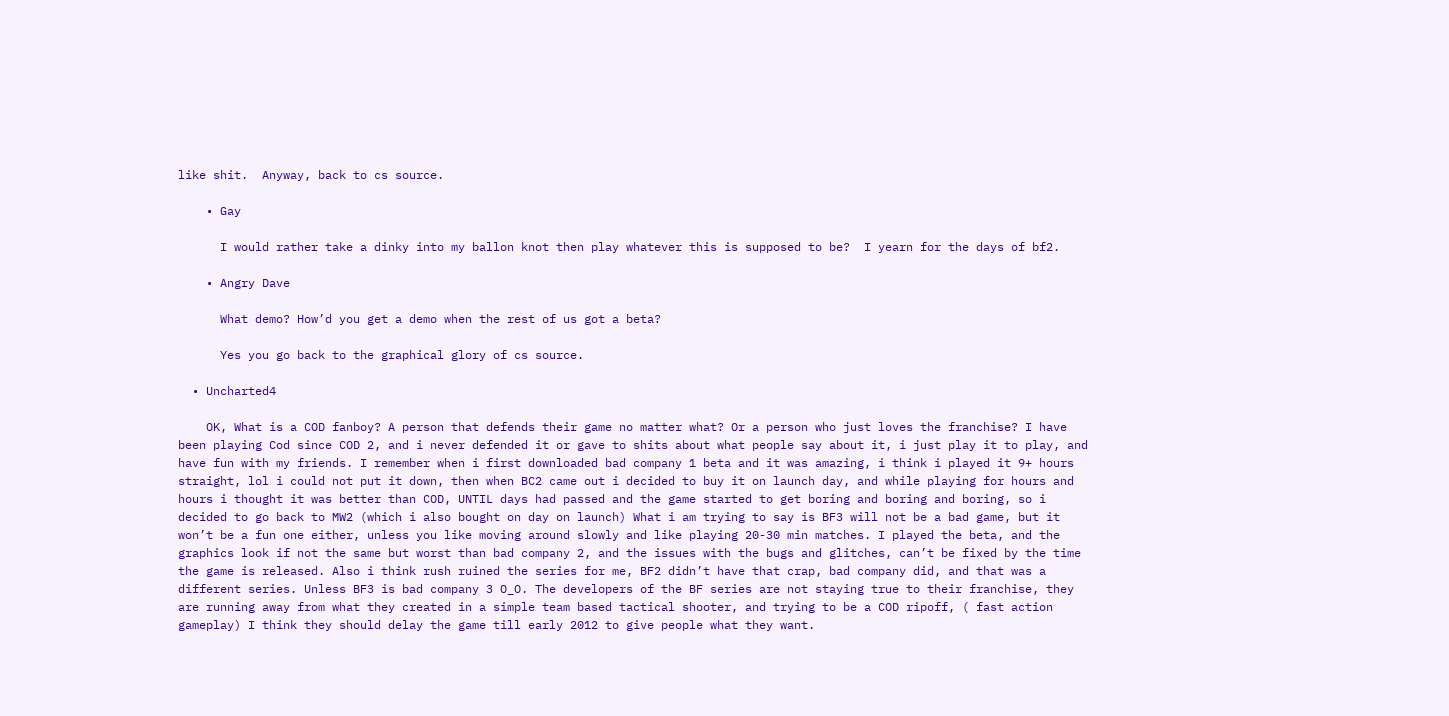like shit.  Anyway, back to cs source.

    • Gay

      I would rather take a dinky into my ballon knot then play whatever this is supposed to be?  I yearn for the days of bf2.

    • Angry Dave

      What demo? How’d you get a demo when the rest of us got a beta?

      Yes you go back to the graphical glory of cs source.

  • Uncharted4

    OK, What is a COD fanboy? A person that defends their game no matter what? Or a person who just loves the franchise? I have been playing Cod since COD 2, and i never defended it or gave to shits about what people say about it, i just play it to play, and have fun with my friends. I remember when i first downloaded bad company 1 beta and it was amazing, i think i played it 9+ hours straight, lol i could not put it down, then when BC2 came out i decided to buy it on launch day, and while playing for hours and hours i thought it was better than COD, UNTIL days had passed and the game started to get boring and boring and boring, so i decided to go back to MW2 (which i also bought on day on launch) What i am trying to say is BF3 will not be a bad game, but it won’t be a fun one either, unless you like moving around slowly and like playing 20-30 min matches. I played the beta, and the graphics look if not the same but worst than bad company 2, and the issues with the bugs and glitches, can’t be fixed by the time the game is released. Also i think rush ruined the series for me, BF2 didn’t have that crap, bad company did, and that was a different series. Unless BF3 is bad company 3 O_O. The developers of the BF series are not staying true to their franchise, they are running away from what they created in a simple team based tactical shooter, and trying to be a COD ripoff, ( fast action gameplay) I think they should delay the game till early 2012 to give people what they want.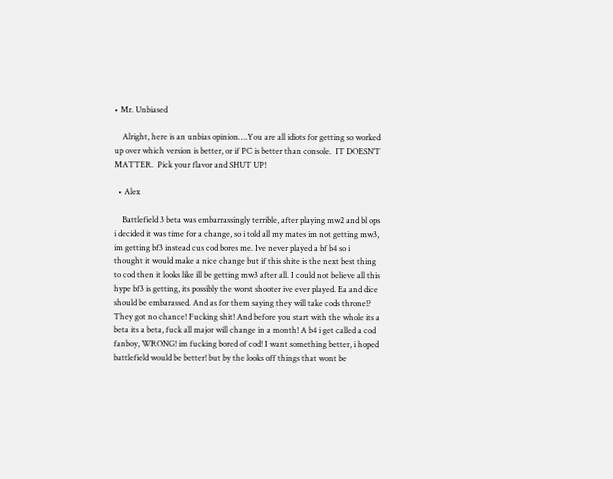• Mr. Unbiased

    Alright, here is an unbias opinion….You are all idiots for getting so worked up over which version is better, or if PC is better than console.  IT DOESN’T MATTER.  Pick your flavor and SHUT UP!

  • Alex

    Battlefield 3 beta was embarrassingly terrible, after playing mw2 and bl ops i decided it was time for a change, so i told all my mates im not getting mw3, im getting bf3 instead cus cod bores me. Ive never played a bf b4 so i thought it would make a nice change but if this shite is the next best thing to cod then it looks like ill be getting mw3 after all. I could not believe all this hype bf3 is getting, its possibly the worst shooter ive ever played. Ea and dice should be embarassed. And as for them saying they will take cods throne!? They got no chance! Fucking shit! And before you start with the whole its a beta its a beta, fuck all major will change in a month! A b4 i get called a cod fanboy, WRONG! im fucking bored of cod! I want something better, i hoped battlefield would be better! but by the looks off things that wont be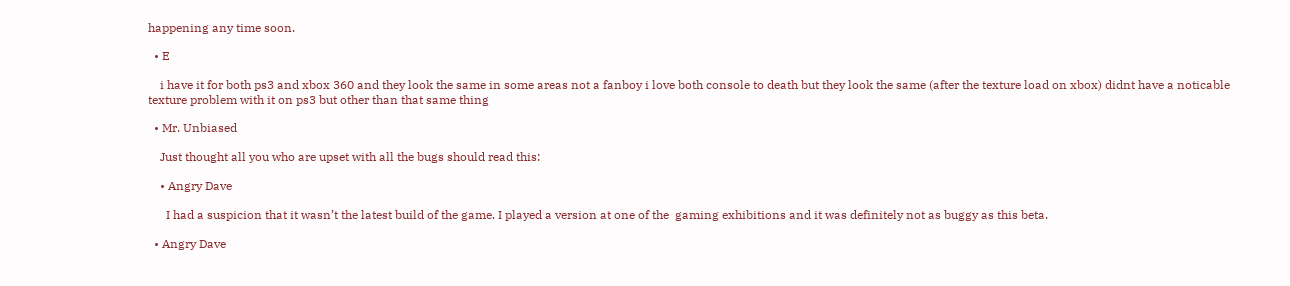happening any time soon.

  • E

    i have it for both ps3 and xbox 360 and they look the same in some areas not a fanboy i love both console to death but they look the same (after the texture load on xbox) didnt have a noticable texture problem with it on ps3 but other than that same thing

  • Mr. Unbiased

    Just thought all you who are upset with all the bugs should read this:

    • Angry Dave

      I had a suspicion that it wasn’t the latest build of the game. I played a version at one of the  gaming exhibitions and it was definitely not as buggy as this beta.

  • Angry Dave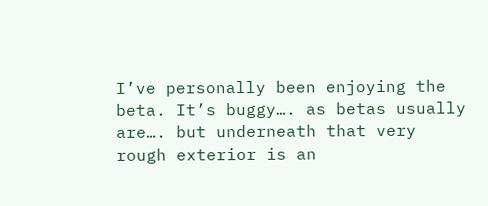I’ve personally been enjoying the beta. It’s buggy…. as betas usually are…. but underneath that very rough exterior is an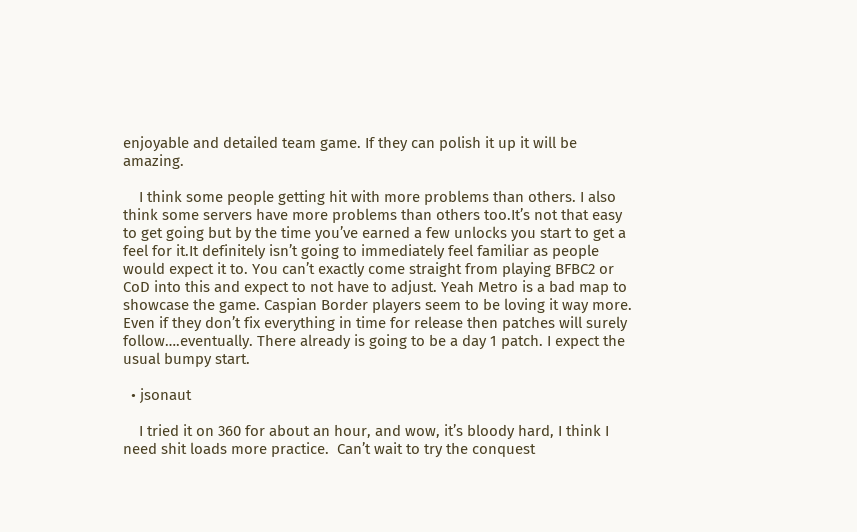enjoyable and detailed team game. If they can polish it up it will be amazing.

    I think some people getting hit with more problems than others. I also think some servers have more problems than others too.It’s not that easy to get going but by the time you’ve earned a few unlocks you start to get a feel for it.It definitely isn’t going to immediately feel familiar as people would expect it to. You can’t exactly come straight from playing BFBC2 or CoD into this and expect to not have to adjust. Yeah Metro is a bad map to showcase the game. Caspian Border players seem to be loving it way more. Even if they don’t fix everything in time for release then patches will surely follow….eventually. There already is going to be a day 1 patch. I expect the usual bumpy start.

  • jsonaut

    I tried it on 360 for about an hour, and wow, it’s bloody hard, I think I need shit loads more practice.  Can’t wait to try the conquest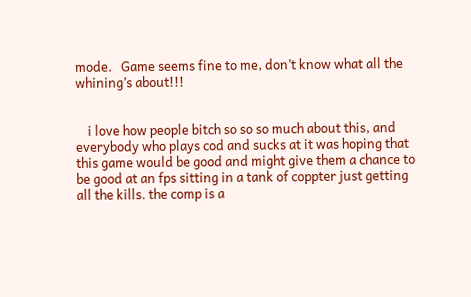mode.   Game seems fine to me, don’t know what all the whining’s about!!!


    i love how people bitch so so so much about this, and everybody who plays cod and sucks at it was hoping that this game would be good and might give them a chance to be good at an fps sitting in a tank of coppter just getting all the kills. the comp is a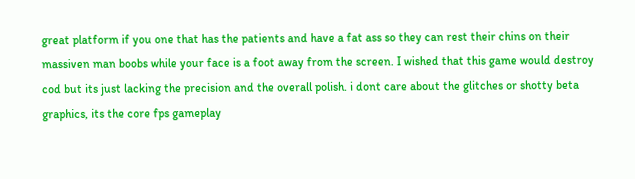great platform if you one that has the patients and have a fat ass so they can rest their chins on their massiven man boobs while your face is a foot away from the screen. I wished that this game would destroy cod but its just lacking the precision and the overall polish. i dont care about the glitches or shotty beta graphics, its the core fps gameplay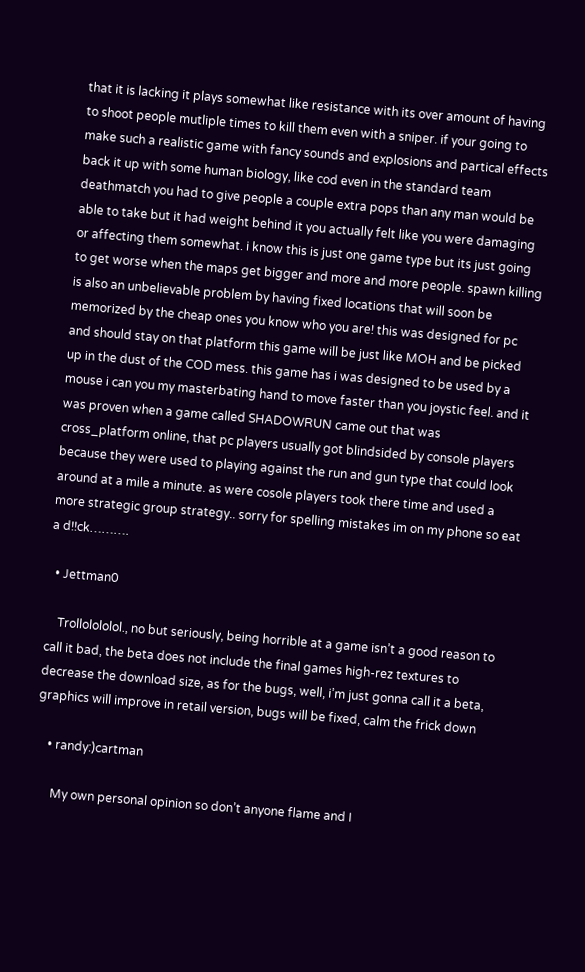that it is lacking it plays somewhat like resistance with its over amount of having to shoot people mutliple times to kill them even with a sniper. if your going to make such a realistic game with fancy sounds and explosions and partical effects back it up with some human biology, like cod even in the standard team deathmatch you had to give people a couple extra pops than any man would be able to take but it had weight behind it you actually felt like you were damaging or affecting them somewhat. i know this is just one game type but its just going to get worse when the maps get bigger and more and more people. spawn killing is also an unbelievable problem by having fixed locations that will soon be memorized by the cheap ones you know who you are! this was designed for pc and should stay on that platform this game will be just like MOH and be picked up in the dust of the COD mess. this game has i was designed to be used by a mouse i can you my masterbating hand to move faster than you joystic feel. and it was proven when a game called SHADOWRUN came out that was cross_platform online, that pc players usually got blindsided by console players because they were used to playing against the run and gun type that could look around at a mile a minute. as were cosole players took there time and used a more strategic group strategy.. sorry for spelling mistakes im on my phone so eat a d!!ck……….

  • Jettman0

    Trollolololol., no but seriously, being horrible at a game isn’t a good reason to call it bad, the beta does not include the final games high-rez textures to decrease the download size, as for the bugs, well, i’m just gonna call it a beta, graphics will improve in retail version, bugs will be fixed, calm the frick down

    • randy:)cartman

      My own personal opinion so don’t anyone flame and I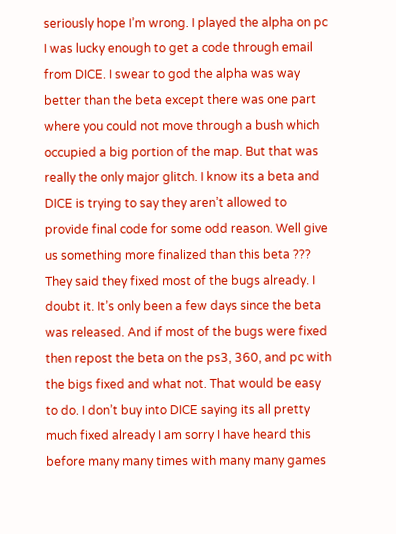seriously hope I’m wrong. I played the alpha on pc I was lucky enough to get a code through email from DICE. I swear to god the alpha was way better than the beta except there was one part where you could not move through a bush which occupied a big portion of the map. But that was really the only major glitch. I know its a beta and DICE is trying to say they aren’t allowed to provide final code for some odd reason. Well give us something more finalized than this beta ??? They said they fixed most of the bugs already. I doubt it. It’s only been a few days since the beta was released. And if most of the bugs were fixed then repost the beta on the ps3, 360, and pc with the bigs fixed and what not. That would be easy to do. I don’t buy into DICE saying its all pretty much fixed already I am sorry I have heard this before many many times with many many games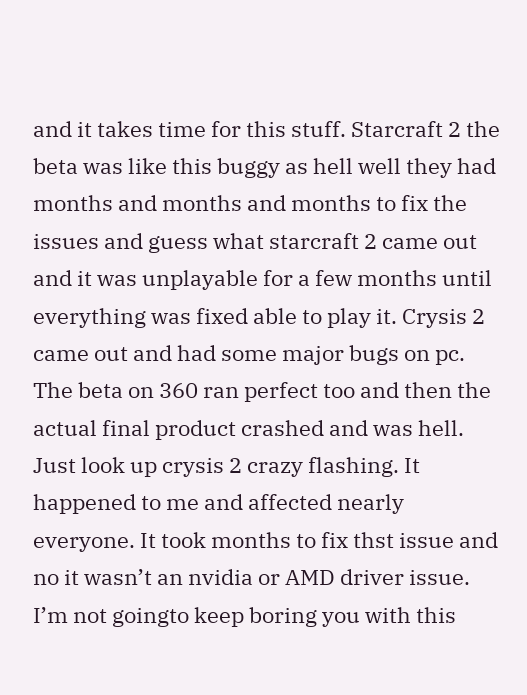and it takes time for this stuff. Starcraft 2 the beta was like this buggy as hell well they had months and months and months to fix the issues and guess what starcraft 2 came out and it was unplayable for a few months until everything was fixed able to play it. Crysis 2 came out and had some major bugs on pc. The beta on 360 ran perfect too and then the actual final product crashed and was hell. Just look up crysis 2 crazy flashing. It happened to me and affected nearly everyone. It took months to fix thst issue and no it wasn’t an nvidia or AMD driver issue. I’m not goingto keep boring you with this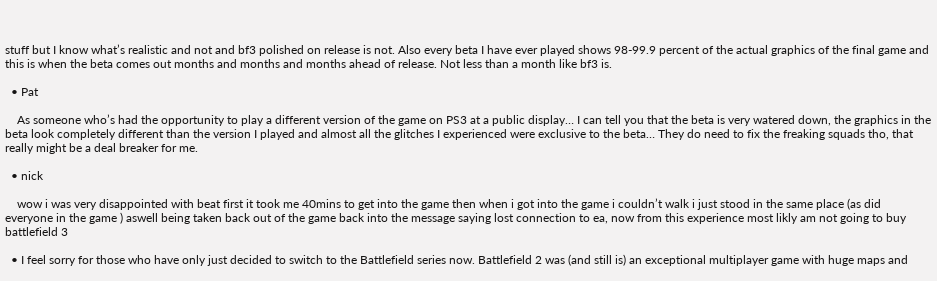stuff but I know what’s realistic and not and bf3 polished on release is not. Also every beta I have ever played shows 98-99.9 percent of the actual graphics of the final game and this is when the beta comes out months and months and months ahead of release. Not less than a month like bf3 is.

  • Pat

    As someone who’s had the opportunity to play a different version of the game on PS3 at a public display… I can tell you that the beta is very watered down, the graphics in the beta look completely different than the version I played and almost all the glitches I experienced were exclusive to the beta… They do need to fix the freaking squads tho, that really might be a deal breaker for me.

  • nick

    wow i was very disappointed with beat first it took me 40mins to get into the game then when i got into the game i couldn’t walk i just stood in the same place (as did everyone in the game ) aswell being taken back out of the game back into the message saying lost connection to ea, now from this experience most likly am not going to buy battlefield 3

  • I feel sorry for those who have only just decided to switch to the Battlefield series now. Battlefield 2 was (and still is) an exceptional multiplayer game with huge maps and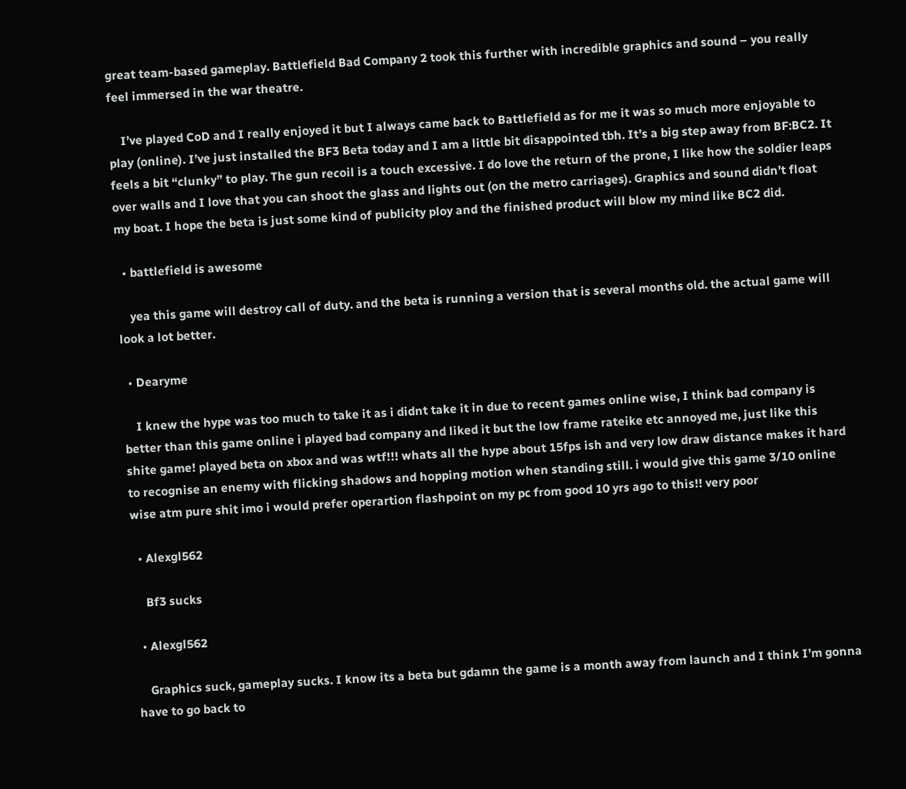great team-based gameplay. Battlefield Bad Company 2 took this further with incredible graphics and sound – you really feel immersed in the war theatre.

    I’ve played CoD and I really enjoyed it but I always came back to Battlefield as for me it was so much more enjoyable to play (online). I’ve just installed the BF3 Beta today and I am a little bit disappointed tbh. It’s a big step away from BF:BC2. It feels a bit “clunky” to play. The gun recoil is a touch excessive. I do love the return of the prone, I like how the soldier leaps over walls and I love that you can shoot the glass and lights out (on the metro carriages). Graphics and sound didn’t float my boat. I hope the beta is just some kind of publicity ploy and the finished product will blow my mind like BC2 did.

  • battlefield is awesome

    yea this game will destroy call of duty. and the beta is running a version that is several months old. the actual game will look a lot better.

  • Dearyme

    I knew the hype was too much to take it as i didnt take it in due to recent games online wise, I think bad company is better than this game online i played bad company and liked it but the low frame rateike etc annoyed me, just like this shite game! played beta on xbox and was wtf!!! whats all the hype about 15fps ish and very low draw distance makes it hard to recognise an enemy with flicking shadows and hopping motion when standing still. i would give this game 3/10 online wise atm pure shit imo i would prefer operartion flashpoint on my pc from good 10 yrs ago to this!! very poor

  • Alexgl562

    Bf3 sucks

  • Alexgl562

    Graphics suck, gameplay sucks. I know its a beta but gdamn the game is a month away from launch and I think I’m gonna have to go back to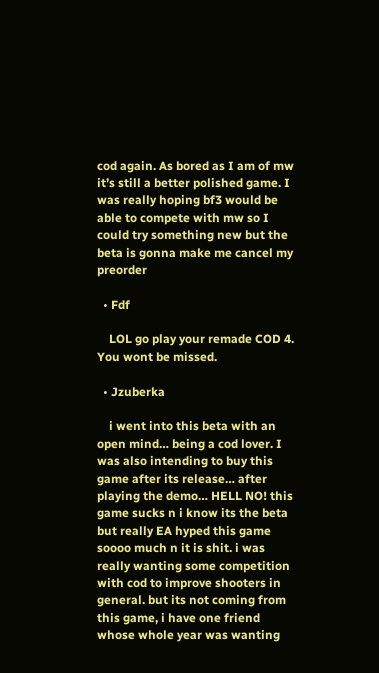cod again. As bored as I am of mw it’s still a better polished game. I was really hoping bf3 would be able to compete with mw so I could try something new but the beta is gonna make me cancel my preorder

  • Fdf

    LOL go play your remade COD 4. You wont be missed.

  • Jzuberka

    i went into this beta with an open mind… being a cod lover. I was also intending to buy this game after its release… after playing the demo… HELL NO! this game sucks n i know its the beta but really EA hyped this game soooo much n it is shit. i was really wanting some competition with cod to improve shooters in general. but its not coming from this game, i have one friend whose whole year was wanting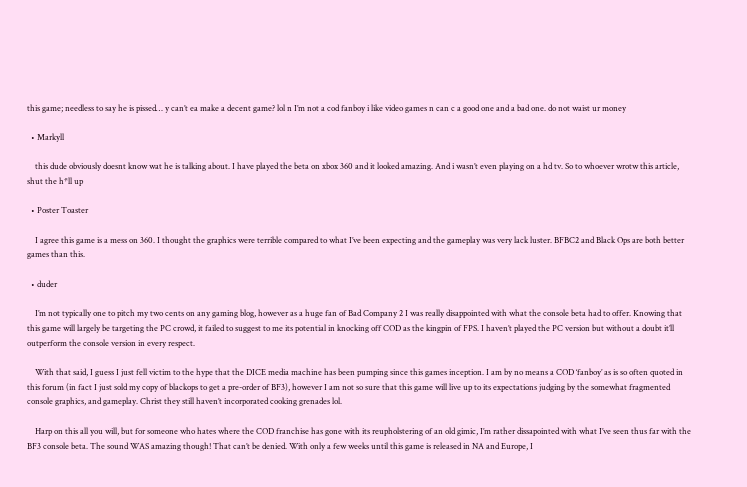this game; needless to say he is pissed… y can’t ea make a decent game? lol n I’m not a cod fanboy i like video games n can c a good one and a bad one. do not waist ur money

  • Markyll

    this dude obviously doesnt know wat he is talking about. I have played the beta on xbox 360 and it looked amazing. And i wasn’t even playing on a hd tv. So to whoever wrotw this article, shut the h*ll up

  • Poster Toaster

    I agree this game is a mess on 360. I thought the graphics were terrible compared to what I’ve been expecting and the gameplay was very lack luster. BFBC2 and Black Ops are both better games than this.

  • duder

    I’m not typically one to pitch my two cents on any gaming blog, however as a huge fan of Bad Company 2 I was really disappointed with what the console beta had to offer. Knowing that this game will largely be targeting the PC crowd, it failed to suggest to me its potential in knocking off COD as the kingpin of FPS. I haven’t played the PC version but without a doubt it’ll outperform the console version in every respect.

    With that said, I guess I just fell victim to the hype that the DICE media machine has been pumping since this games inception. I am by no means a COD ‘fanboy’ as is so often quoted in this forum (in fact I just sold my copy of blackops to get a pre-order of BF3), however I am not so sure that this game will live up to its expectations judging by the somewhat fragmented console graphics, and gameplay. Christ they still haven’t incorporated cooking grenades lol.

    Harp on this all you will, but for someone who hates where the COD franchise has gone with its reupholstering of an old gimic, I’m rather dissapointed with what I’ve seen thus far with the BF3 console beta. The sound WAS amazing though! That can’t be denied. With only a few weeks until this game is released in NA and Europe, I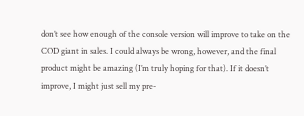don’t see how enough of the console version will improve to take on the COD giant in sales. I could always be wrong, however, and the final product might be amazing (I’m truly hoping for that). If it doesn’t improve, I might just sell my pre-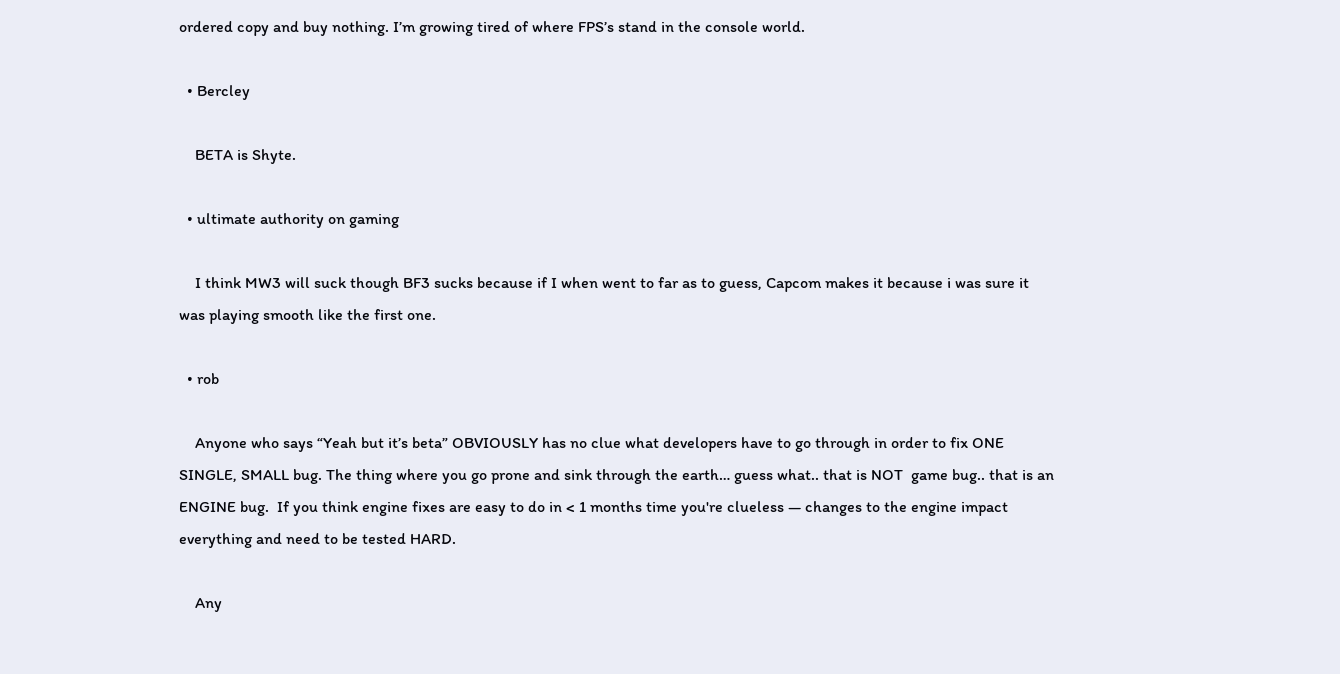ordered copy and buy nothing. I’m growing tired of where FPS’s stand in the console world.

  • Bercley

    BETA is Shyte.

  • ultimate authority on gaming

    I think MW3 will suck though BF3 sucks because if I when went to far as to guess, Capcom makes it because i was sure it was playing smooth like the first one.

  • rob

    Anyone who says “Yeah but it’s beta” OBVIOUSLY has no clue what developers have to go through in order to fix ONE SINGLE, SMALL bug. The thing where you go prone and sink through the earth… guess what.. that is NOT  game bug.. that is an ENGINE bug.  If you think engine fixes are easy to do in < 1 months time you're clueless — changes to the engine impact everything and need to be tested HARD.

    Any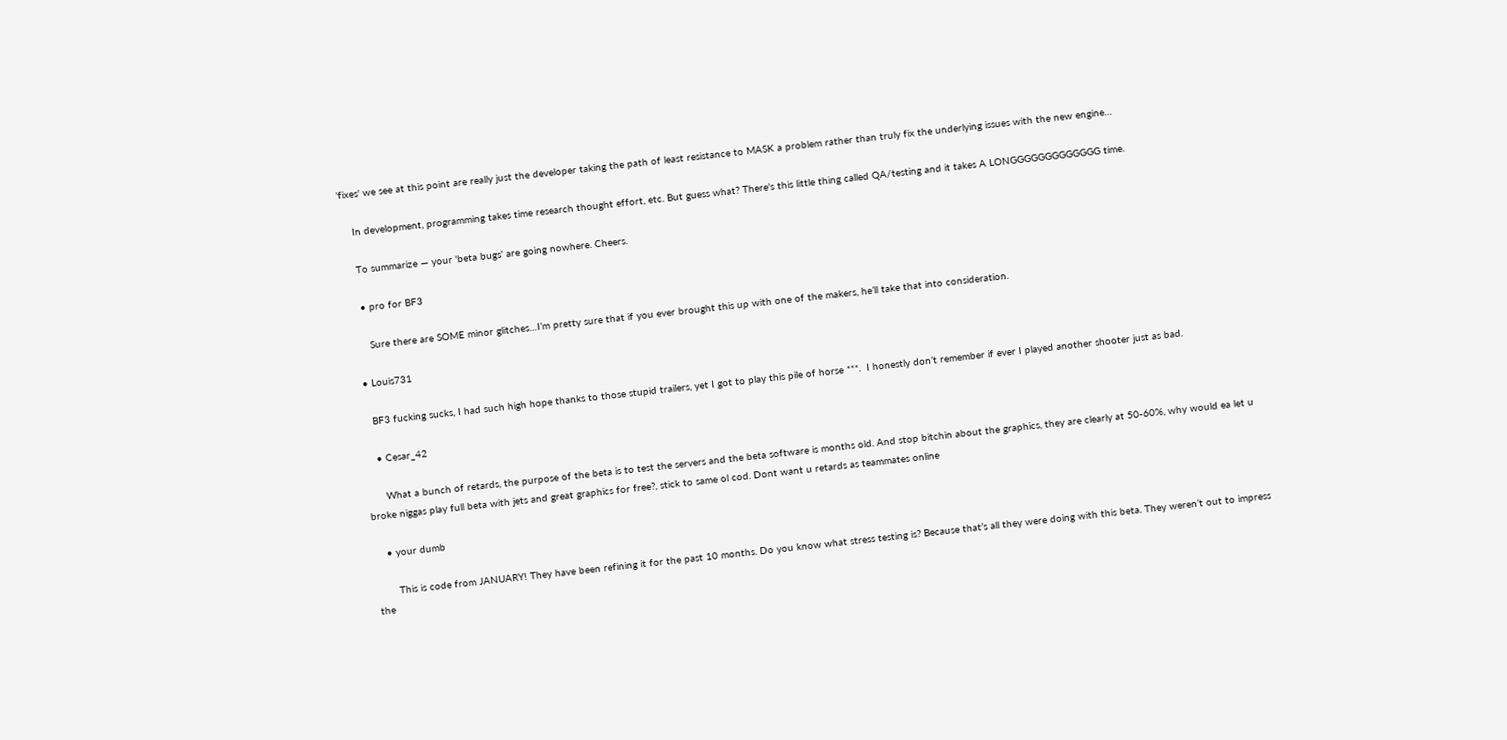'fixes' we see at this point are really just the developer taking the path of least resistance to MASK a problem rather than truly fix the underlying issues with the new engine…

    In development, programming takes time research thought effort, etc. But guess what? There's this little thing called QA/testing and it takes A LONGGGGGGGGGGGGG time.

    To summarize — your 'beta bugs' are going nowhere. Cheers.

    • pro for BF3

      Sure there are SOME minor glitches…I’m pretty sure that if you ever brought this up with one of the makers, he’ll take that into consideration.

  • Louis731

    BF3 fucking sucks, I had such high hope thanks to those stupid trailers, yet I got to play this pile of horse ***.  I honestly don’t remember if ever I played another shooter just as bad.

    • Cesar_42

      What a bunch of retards, the purpose of the beta is to test the servers and the beta software is months old. And stop bitchin about the graphics, they are clearly at 50-60%, why would ea let u broke niggas play full beta with jets and great graphics for free?, stick to same ol cod. Dont want u retards as teammates online

    • your dumb

       This is code from JANUARY! They have been refining it for the past 10 months. Do you know what stress testing is? Because that’s all they were doing with this beta. They weren’t out to impress the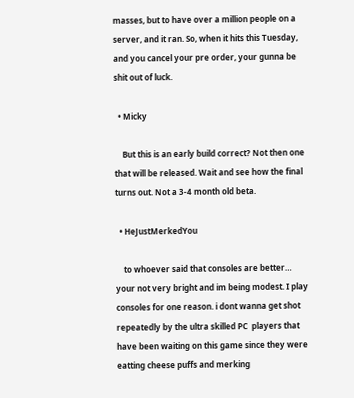masses, but to have over a million people on a server, and it ran. So, when it hits this Tuesday, and you cancel your pre order, your gunna be shit out of luck.

  • Micky

    But this is an early build correct? Not then one that will be released. Wait and see how the final turns out. Not a 3-4 month old beta.

  • HeJustMerkedYou

    to whoever said that consoles are better… your not very bright and im being modest. I play consoles for one reason. i dont wanna get shot repeatedly by the ultra skilled PC  players that have been waiting on this game since they were eatting cheese puffs and merking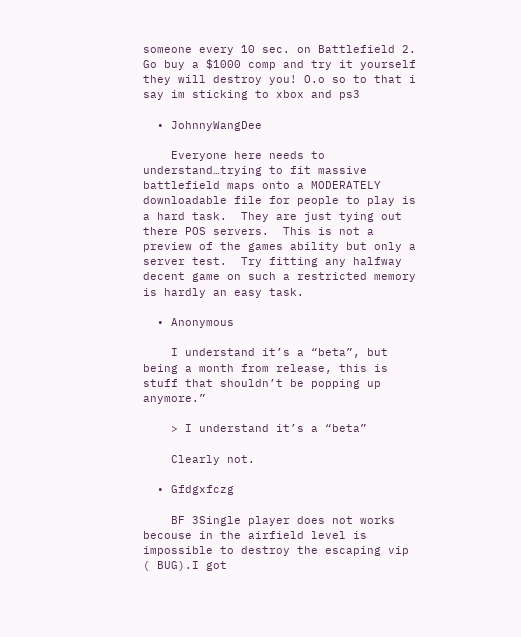someone every 10 sec. on Battlefield 2. Go buy a $1000 comp and try it yourself they will destroy you! O.o so to that i say im sticking to xbox and ps3

  • JohnnyWangDee

    Everyone here needs to understand…trying to fit massive battlefield maps onto a MODERATELY downloadable file for people to play is a hard task.  They are just tying out there POS servers.  This is not a preview of the games ability but only a server test.  Try fitting any halfway decent game on such a restricted memory is hardly an easy task.

  • Anonymous

    I understand it’s a “beta”, but being a month from release, this is stuff that shouldn’t be popping up anymore.”

    > I understand it’s a “beta”

    Clearly not.

  • Gfdgxfczg

    BF 3Single player does not works becouse in the airfield level is impossible to destroy the escaping vip ( BUG).I got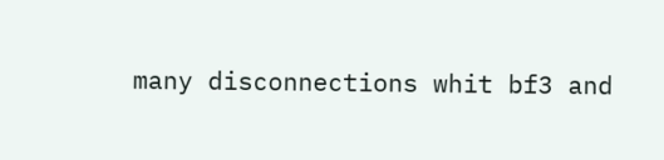many disconnections whit bf3 and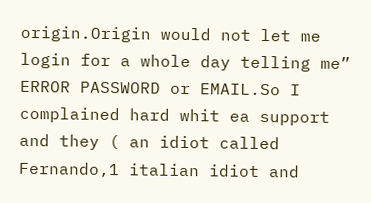origin.Origin would not let me login for a whole day telling me” ERROR PASSWORD or EMAIL.So I complained hard whit ea support and they ( an idiot called Fernando,1 italian idiot and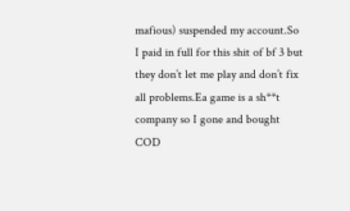mafious) suspended my account.So I paid in full for this shit of bf 3 but they don’t let me play and don’t fix all problems.Ea game is a sh**t company so I gone and bought COD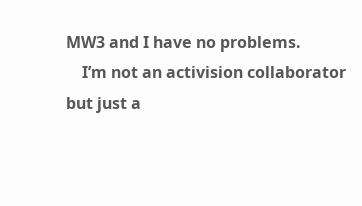MW3 and I have no problems.
    I’m not an activision collaborator but just a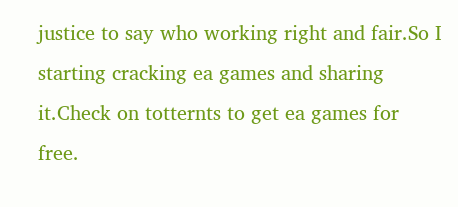justice to say who working right and fair.So I starting cracking ea games and sharing it.Check on totternts to get ea games for free.